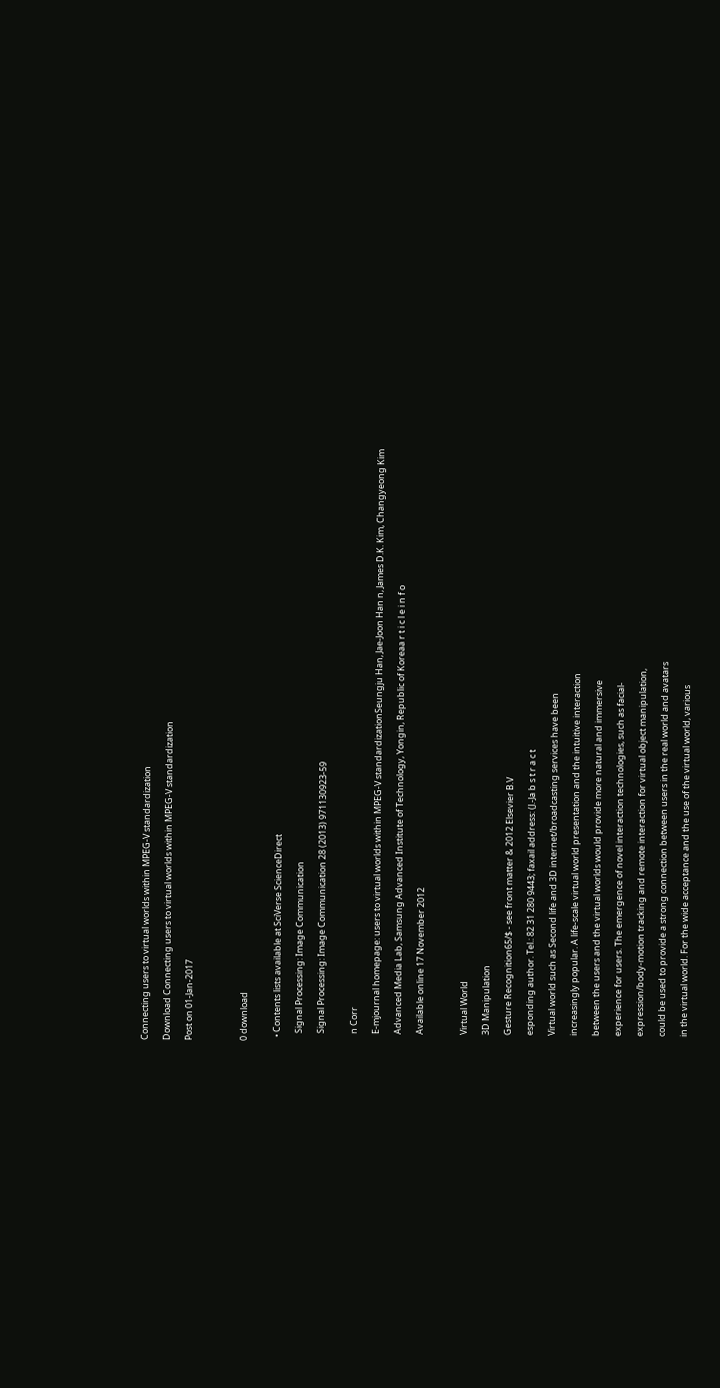Connecting users to virtual worlds within MPEG-V standardization

Download Connecting users to virtual worlds within MPEG-V standardization

Post on 01-Jan-2017




0 download


  • Contents lists available at SciVerse ScienceDirect

    Signal Processing: Image Communication

    Signal Processing: Image Communication 28 (2013) 971130923-59


    n Corr

    E-mjournal homepage: users to virtual worlds within MPEG-V standardizationSeungju Han, Jae-Joon Han n, James D.K. Kim, Changyeong Kim

    Advanced Media Lab, Samsung Advanced Institute of Technology, Yongin, Republic of Koreaa r t i c l e i n f o

    Available online 17 November 2012



    Virtual World

    3D Manipulation

    Gesture Recognition65/$ - see front matter & 2012 Elsevier B.V

    esponding author. Tel.: 82 31 280 9443; faxail address: (J.-Ja b s t r a c t

    Virtual world such as Second life and 3D internet/broadcasting services have been

    increasingly popular. A life-scale virtual world presentation and the intuitive interaction

    between the users and the virtual worlds would provide more natural and immersive

    experience for users. The emergence of novel interaction technologies, such as facial-

    expression/body-motion tracking and remote interaction for virtual object manipulation,

    could be used to provide a strong connection between users in the real world and avatars

    in the virtual world. For the wide acceptance and the use of the virtual world, various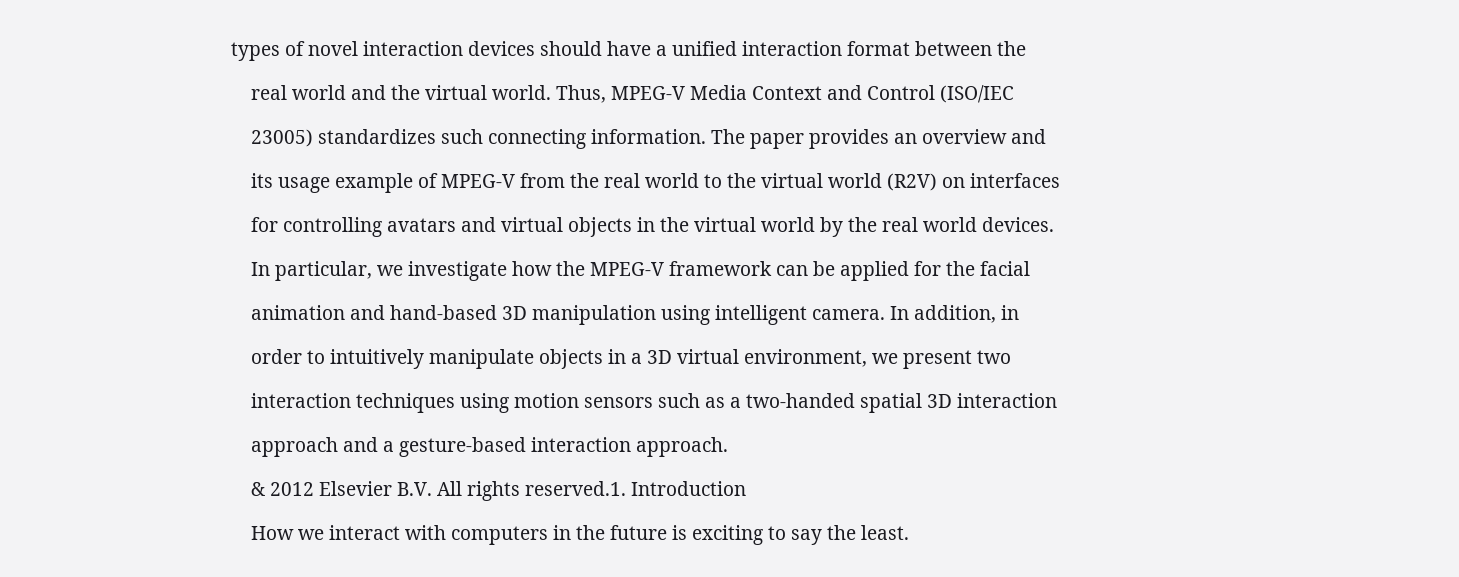types of novel interaction devices should have a unified interaction format between the

    real world and the virtual world. Thus, MPEG-V Media Context and Control (ISO/IEC

    23005) standardizes such connecting information. The paper provides an overview and

    its usage example of MPEG-V from the real world to the virtual world (R2V) on interfaces

    for controlling avatars and virtual objects in the virtual world by the real world devices.

    In particular, we investigate how the MPEG-V framework can be applied for the facial

    animation and hand-based 3D manipulation using intelligent camera. In addition, in

    order to intuitively manipulate objects in a 3D virtual environment, we present two

    interaction techniques using motion sensors such as a two-handed spatial 3D interaction

    approach and a gesture-based interaction approach.

    & 2012 Elsevier B.V. All rights reserved.1. Introduction

    How we interact with computers in the future is exciting to say the least.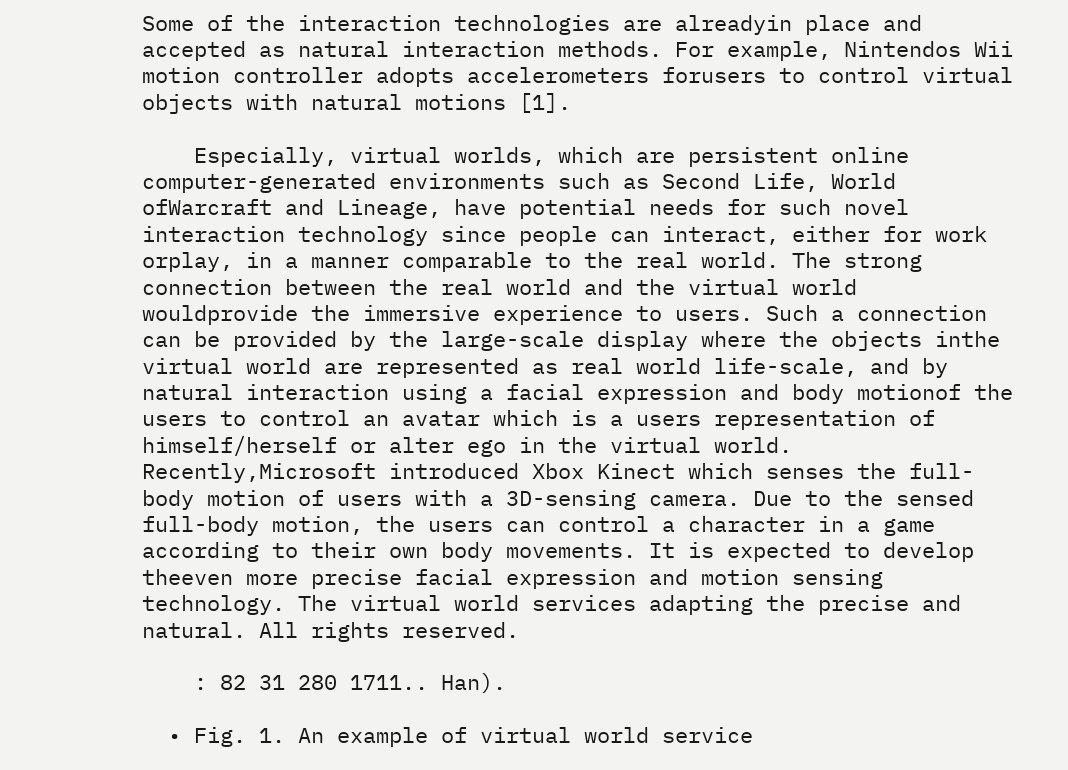Some of the interaction technologies are alreadyin place and accepted as natural interaction methods. For example, Nintendos Wii motion controller adopts accelerometers forusers to control virtual objects with natural motions [1].

    Especially, virtual worlds, which are persistent online computer-generated environments such as Second Life, World ofWarcraft and Lineage, have potential needs for such novel interaction technology since people can interact, either for work orplay, in a manner comparable to the real world. The strong connection between the real world and the virtual world wouldprovide the immersive experience to users. Such a connection can be provided by the large-scale display where the objects inthe virtual world are represented as real world life-scale, and by natural interaction using a facial expression and body motionof the users to control an avatar which is a users representation of himself/herself or alter ego in the virtual world. Recently,Microsoft introduced Xbox Kinect which senses the full-body motion of users with a 3D-sensing camera. Due to the sensed full-body motion, the users can control a character in a game according to their own body movements. It is expected to develop theeven more precise facial expression and motion sensing technology. The virtual world services adapting the precise and natural. All rights reserved.

    : 82 31 280 1711.. Han).

  • Fig. 1. An example of virtual world service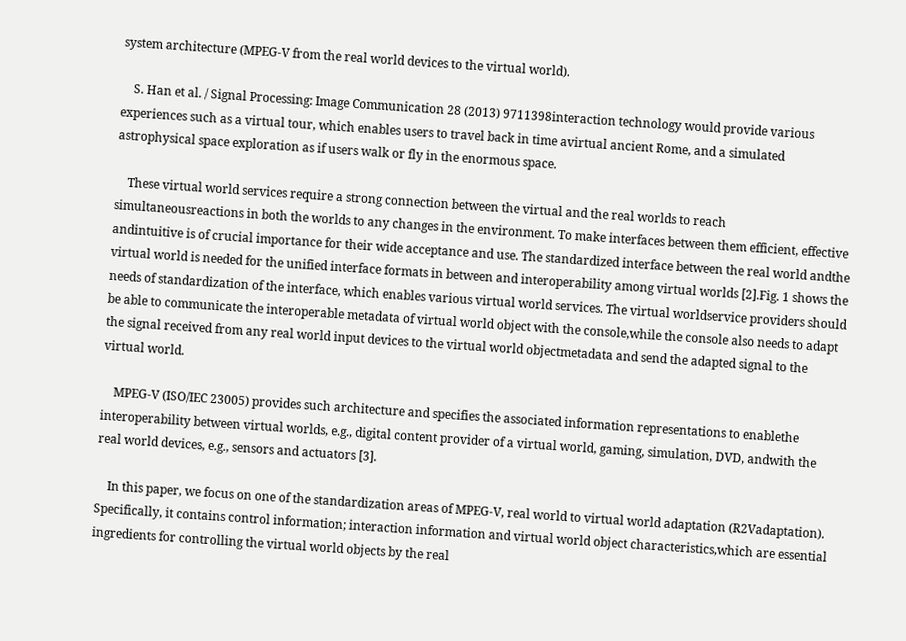system architecture (MPEG-V from the real world devices to the virtual world).

    S. Han et al. / Signal Processing: Image Communication 28 (2013) 9711398interaction technology would provide various experiences such as a virtual tour, which enables users to travel back in time avirtual ancient Rome, and a simulated astrophysical space exploration as if users walk or fly in the enormous space.

    These virtual world services require a strong connection between the virtual and the real worlds to reach simultaneousreactions in both the worlds to any changes in the environment. To make interfaces between them efficient, effective andintuitive is of crucial importance for their wide acceptance and use. The standardized interface between the real world andthe virtual world is needed for the unified interface formats in between and interoperability among virtual worlds [2].Fig. 1 shows the needs of standardization of the interface, which enables various virtual world services. The virtual worldservice providers should be able to communicate the interoperable metadata of virtual world object with the console,while the console also needs to adapt the signal received from any real world input devices to the virtual world objectmetadata and send the adapted signal to the virtual world.

    MPEG-V (ISO/IEC 23005) provides such architecture and specifies the associated information representations to enablethe interoperability between virtual worlds, e.g., digital content provider of a virtual world, gaming, simulation, DVD, andwith the real world devices, e.g., sensors and actuators [3].

    In this paper, we focus on one of the standardization areas of MPEG-V, real world to virtual world adaptation (R2Vadaptation). Specifically, it contains control information; interaction information and virtual world object characteristics,which are essential ingredients for controlling the virtual world objects by the real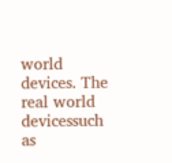world devices. The real world devicessuch as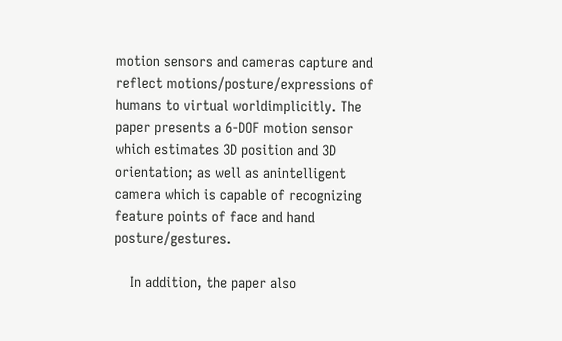motion sensors and cameras capture and reflect motions/posture/expressions of humans to virtual worldimplicitly. The paper presents a 6-DOF motion sensor which estimates 3D position and 3D orientation; as well as anintelligent camera which is capable of recognizing feature points of face and hand posture/gestures.

    In addition, the paper also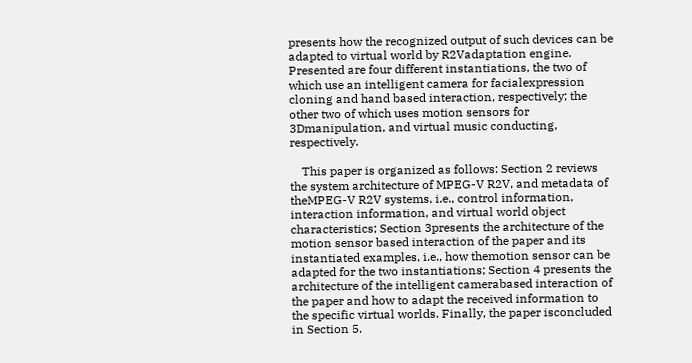presents how the recognized output of such devices can be adapted to virtual world by R2Vadaptation engine. Presented are four different instantiations, the two of which use an intelligent camera for facialexpression cloning and hand based interaction, respectively; the other two of which uses motion sensors for 3Dmanipulation, and virtual music conducting, respectively.

    This paper is organized as follows: Section 2 reviews the system architecture of MPEG-V R2V, and metadata of theMPEG-V R2V systems, i.e., control information, interaction information, and virtual world object characteristics; Section 3presents the architecture of the motion sensor based interaction of the paper and its instantiated examples, i.e., how themotion sensor can be adapted for the two instantiations; Section 4 presents the architecture of the intelligent camerabased interaction of the paper and how to adapt the received information to the specific virtual worlds. Finally, the paper isconcluded in Section 5.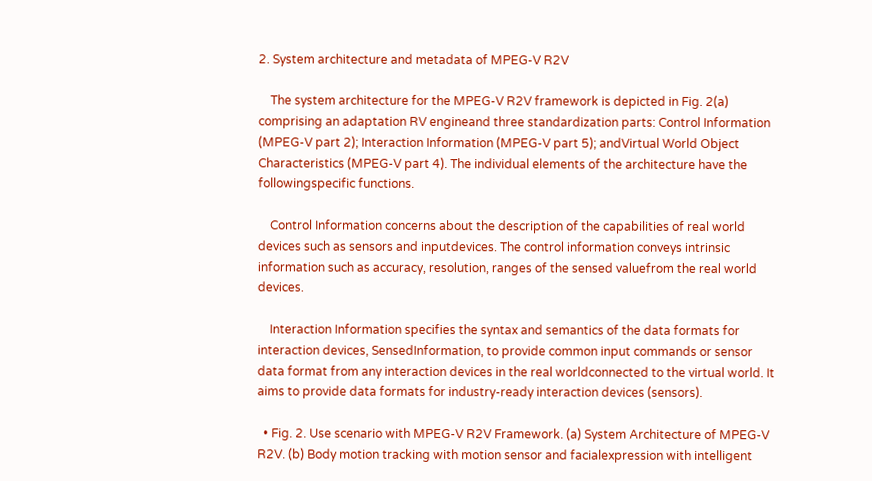2. System architecture and metadata of MPEG-V R2V

    The system architecture for the MPEG-V R2V framework is depicted in Fig. 2(a) comprising an adaptation RV engineand three standardization parts: Control Information (MPEG-V part 2); Interaction Information (MPEG-V part 5); andVirtual World Object Characteristics (MPEG-V part 4). The individual elements of the architecture have the followingspecific functions.

    Control Information concerns about the description of the capabilities of real world devices such as sensors and inputdevices. The control information conveys intrinsic information such as accuracy, resolution, ranges of the sensed valuefrom the real world devices.

    Interaction Information specifies the syntax and semantics of the data formats for interaction devices, SensedInformation, to provide common input commands or sensor data format from any interaction devices in the real worldconnected to the virtual world. It aims to provide data formats for industry-ready interaction devices (sensors).

  • Fig. 2. Use scenario with MPEG-V R2V Framework. (a) System Architecture of MPEG-V R2V. (b) Body motion tracking with motion sensor and facialexpression with intelligent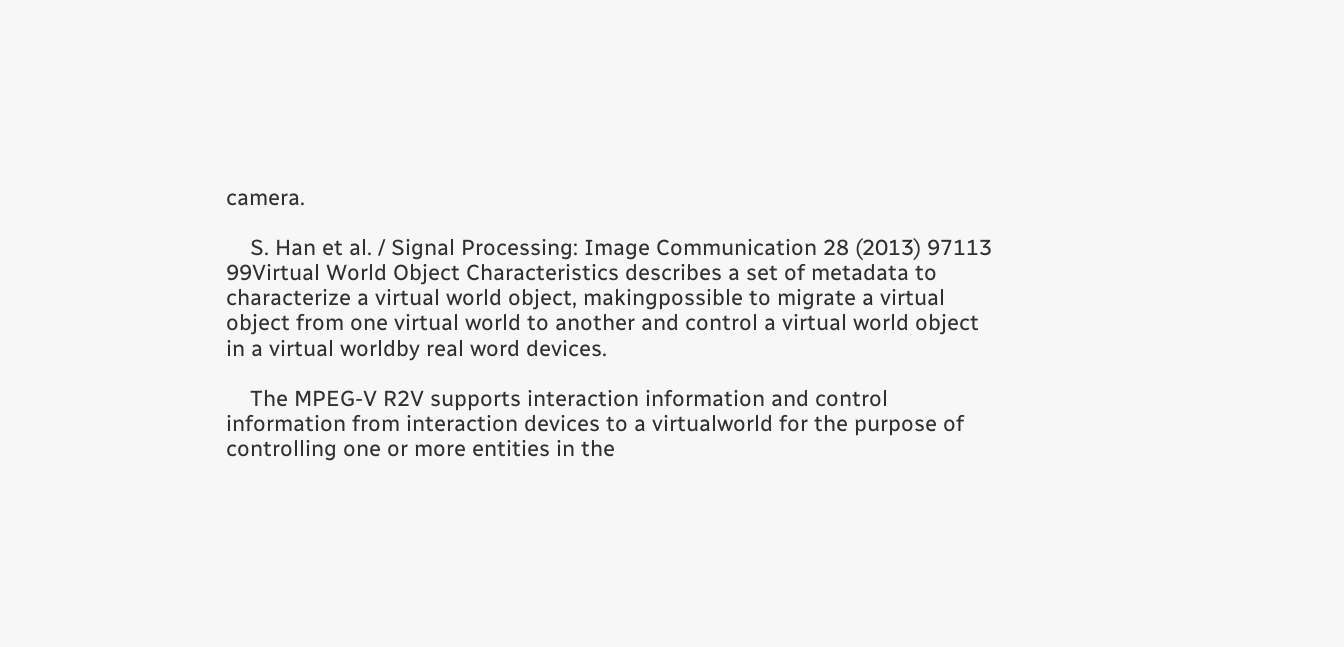camera.

    S. Han et al. / Signal Processing: Image Communication 28 (2013) 97113 99Virtual World Object Characteristics describes a set of metadata to characterize a virtual world object, makingpossible to migrate a virtual object from one virtual world to another and control a virtual world object in a virtual worldby real word devices.

    The MPEG-V R2V supports interaction information and control information from interaction devices to a virtualworld for the purpose of controlling one or more entities in the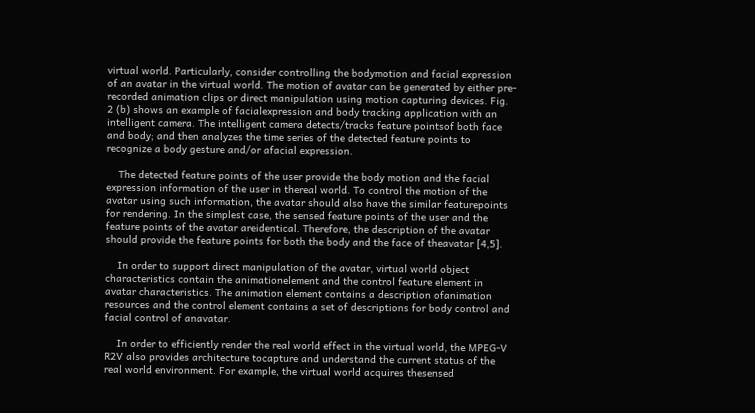virtual world. Particularly, consider controlling the bodymotion and facial expression of an avatar in the virtual world. The motion of avatar can be generated by either pre-recorded animation clips or direct manipulation using motion capturing devices. Fig. 2 (b) shows an example of facialexpression and body tracking application with an intelligent camera. The intelligent camera detects/tracks feature pointsof both face and body; and then analyzes the time series of the detected feature points to recognize a body gesture and/or afacial expression.

    The detected feature points of the user provide the body motion and the facial expression information of the user in thereal world. To control the motion of the avatar using such information, the avatar should also have the similar featurepoints for rendering. In the simplest case, the sensed feature points of the user and the feature points of the avatar areidentical. Therefore, the description of the avatar should provide the feature points for both the body and the face of theavatar [4,5].

    In order to support direct manipulation of the avatar, virtual world object characteristics contain the animationelement and the control feature element in avatar characteristics. The animation element contains a description ofanimation resources and the control element contains a set of descriptions for body control and facial control of anavatar.

    In order to efficiently render the real world effect in the virtual world, the MPEG-V R2V also provides architecture tocapture and understand the current status of the real world environment. For example, the virtual world acquires thesensed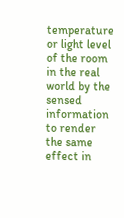temperature or light level of the room in the real world by the sensed information to render the same effect in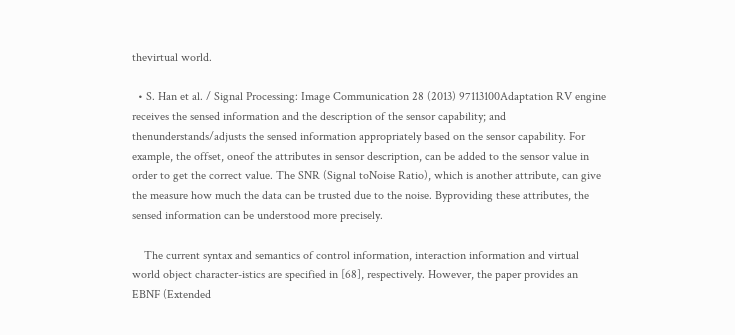thevirtual world.

  • S. Han et al. / Signal Processing: Image Communication 28 (2013) 97113100Adaptation RV engine receives the sensed information and the description of the sensor capability; and thenunderstands/adjusts the sensed information appropriately based on the sensor capability. For example, the offset, oneof the attributes in sensor description, can be added to the sensor value in order to get the correct value. The SNR (Signal toNoise Ratio), which is another attribute, can give the measure how much the data can be trusted due to the noise. Byproviding these attributes, the sensed information can be understood more precisely.

    The current syntax and semantics of control information, interaction information and virtual world object character-istics are specified in [68], respectively. However, the paper provides an EBNF (Extended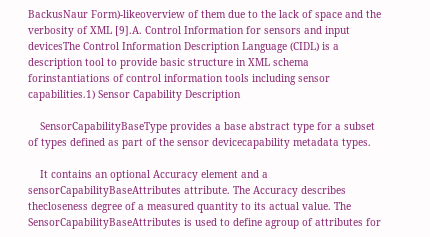BackusNaur Form)-likeoverview of them due to the lack of space and the verbosity of XML [9].A. Control Information for sensors and input devicesThe Control Information Description Language (CIDL) is a description tool to provide basic structure in XML schema forinstantiations of control information tools including sensor capabilities.1) Sensor Capability Description

    SensorCapabilityBaseType provides a base abstract type for a subset of types defined as part of the sensor devicecapability metadata types.

    It contains an optional Accuracy element and a sensorCapabilityBaseAttributes attribute. The Accuracy describes thecloseness degree of a measured quantity to its actual value. The SensorCapabilityBaseAttributes is used to define agroup of attributes for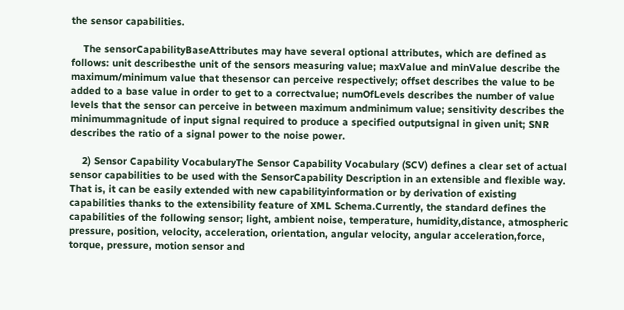the sensor capabilities.

    The sensorCapabilityBaseAttributes may have several optional attributes, which are defined as follows: unit describesthe unit of the sensors measuring value; maxValue and minValue describe the maximum/minimum value that thesensor can perceive respectively; offset describes the value to be added to a base value in order to get to a correctvalue; numOfLevels describes the number of value levels that the sensor can perceive in between maximum andminimum value; sensitivity describes the minimummagnitude of input signal required to produce a specified outputsignal in given unit; SNR describes the ratio of a signal power to the noise power.

    2) Sensor Capability VocabularyThe Sensor Capability Vocabulary (SCV) defines a clear set of actual sensor capabilities to be used with the SensorCapability Description in an extensible and flexible way. That is, it can be easily extended with new capabilityinformation or by derivation of existing capabilities thanks to the extensibility feature of XML Schema.Currently, the standard defines the capabilities of the following sensor; light, ambient noise, temperature, humidity,distance, atmospheric pressure, position, velocity, acceleration, orientation, angular velocity, angular acceleration,force, torque, pressure, motion sensor and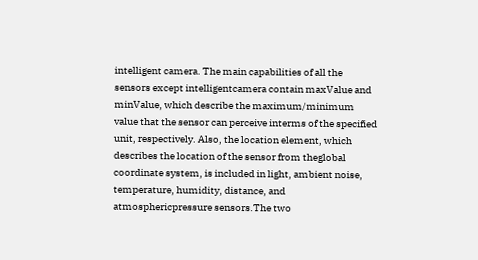intelligent camera. The main capabilities of all the sensors except intelligentcamera contain maxValue and minValue, which describe the maximum/minimum value that the sensor can perceive interms of the specified unit, respectively. Also, the location element, which describes the location of the sensor from theglobal coordinate system, is included in light, ambient noise, temperature, humidity, distance, and atmosphericpressure sensors.The two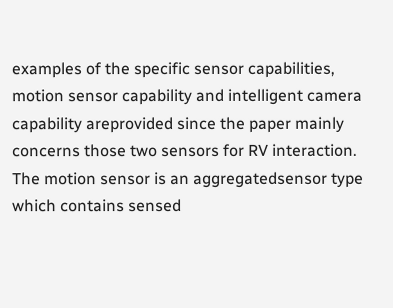examples of the specific sensor capabilities, motion sensor capability and intelligent camera capability areprovided since the paper mainly concerns those two sensors for RV interaction. The motion sensor is an aggregatedsensor type which contains sensed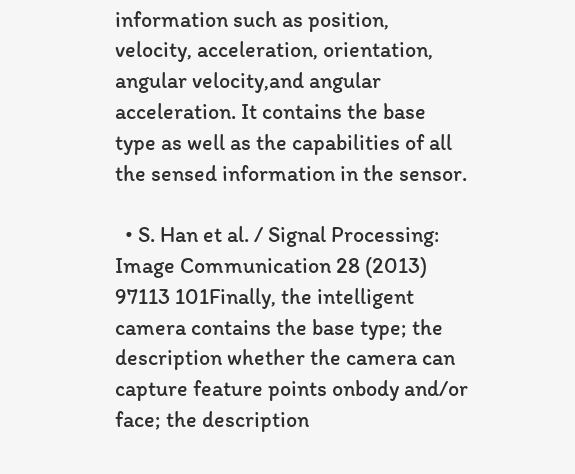information such as position, velocity, acceleration, orientation, angular velocity,and angular acceleration. It contains the base type as well as the capabilities of all the sensed information in the sensor.

  • S. Han et al. / Signal Processing: Image Communication 28 (2013) 97113 101Finally, the intelligent camera contains the base type; the description whether the camera can capture feature points onbody and/or face; the description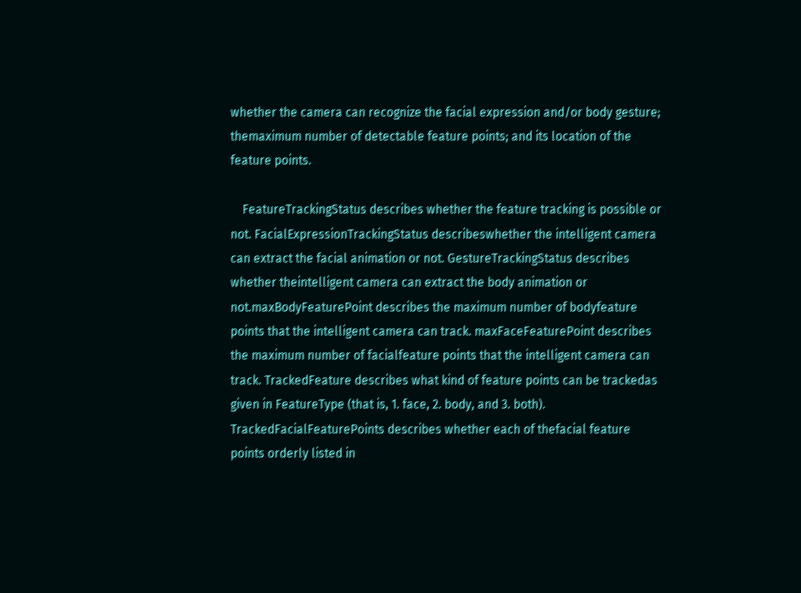whether the camera can recognize the facial expression and/or body gesture; themaximum number of detectable feature points; and its location of the feature points.

    FeatureTrackingStatus describes whether the feature tracking is possible or not. FacialExpressionTrackingStatus describeswhether the intelligent camera can extract the facial animation or not. GestureTrackingStatus describes whether theintelligent camera can extract the body animation or not.maxBodyFeaturePoint describes the maximum number of bodyfeature points that the intelligent camera can track. maxFaceFeaturePoint describes the maximum number of facialfeature points that the intelligent camera can track. TrackedFeature describes what kind of feature points can be trackedas given in FeatureType (that is, 1. face, 2. body, and 3. both). TrackedFacialFeaturePoints describes whether each of thefacial feature points orderly listed in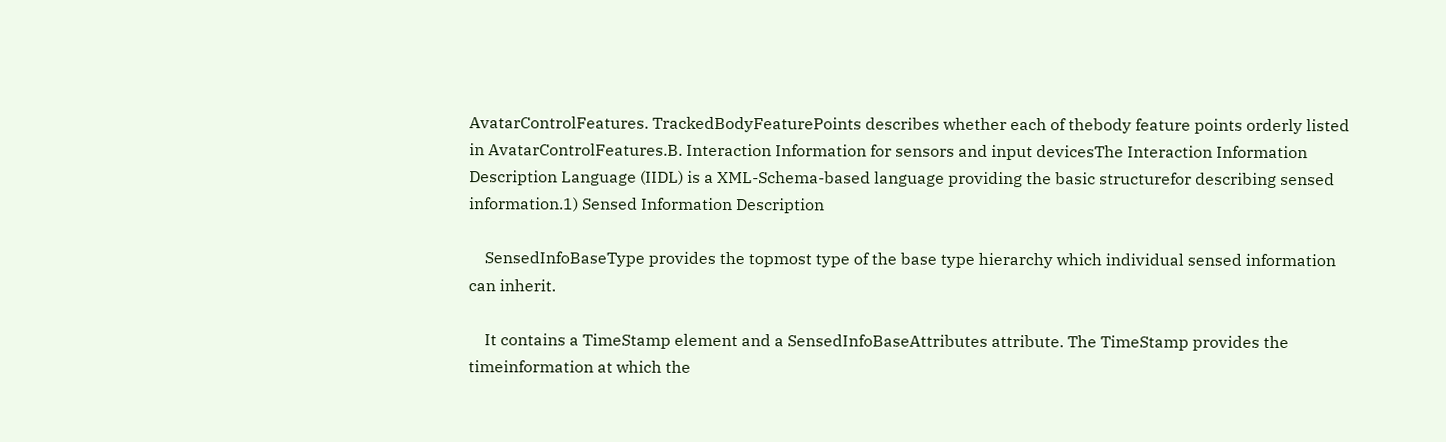AvatarControlFeatures. TrackedBodyFeaturePoints describes whether each of thebody feature points orderly listed in AvatarControlFeatures.B. Interaction Information for sensors and input devicesThe Interaction Information Description Language (IIDL) is a XML-Schema-based language providing the basic structurefor describing sensed information.1) Sensed Information Description

    SensedInfoBaseType provides the topmost type of the base type hierarchy which individual sensed information can inherit.

    It contains a TimeStamp element and a SensedInfoBaseAttributes attribute. The TimeStamp provides the timeinformation at which the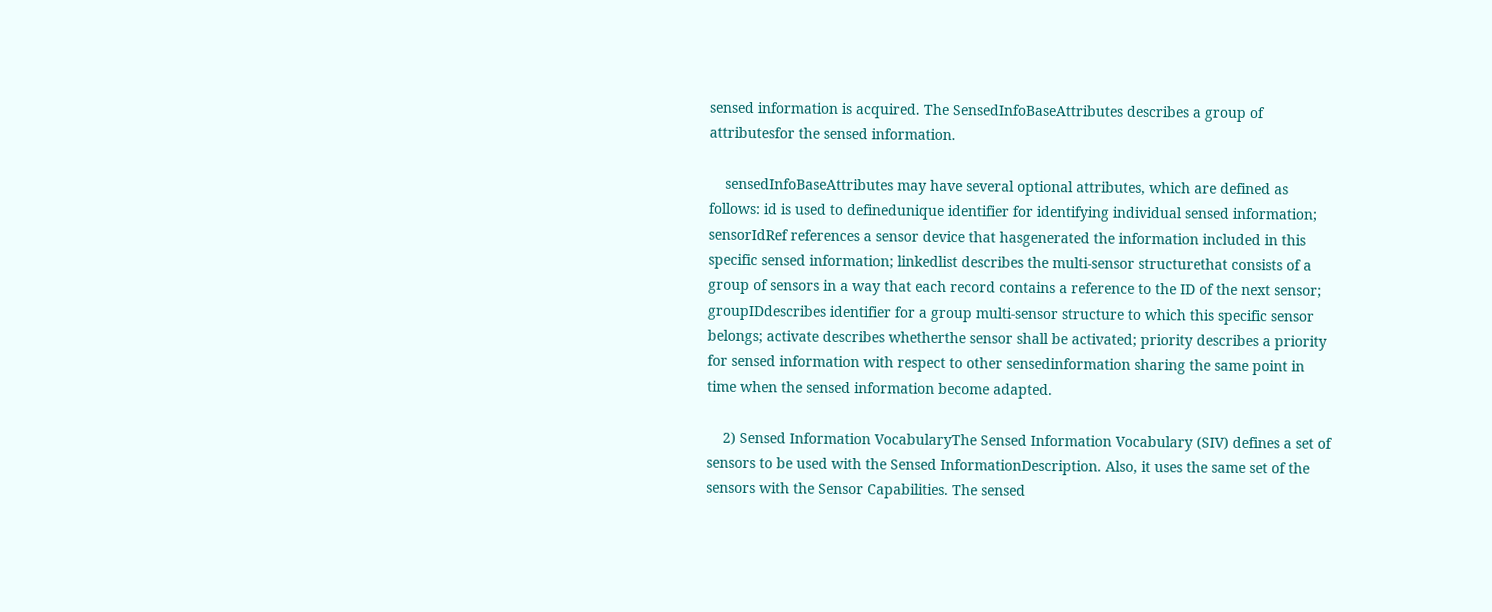sensed information is acquired. The SensedInfoBaseAttributes describes a group of attributesfor the sensed information.

    sensedInfoBaseAttributes may have several optional attributes, which are defined as follows: id is used to definedunique identifier for identifying individual sensed information; sensorIdRef references a sensor device that hasgenerated the information included in this specific sensed information; linkedlist describes the multi-sensor structurethat consists of a group of sensors in a way that each record contains a reference to the ID of the next sensor; groupIDdescribes identifier for a group multi-sensor structure to which this specific sensor belongs; activate describes whetherthe sensor shall be activated; priority describes a priority for sensed information with respect to other sensedinformation sharing the same point in time when the sensed information become adapted.

    2) Sensed Information VocabularyThe Sensed Information Vocabulary (SIV) defines a set of sensors to be used with the Sensed InformationDescription. Also, it uses the same set of the sensors with the Sensor Capabilities. The sensed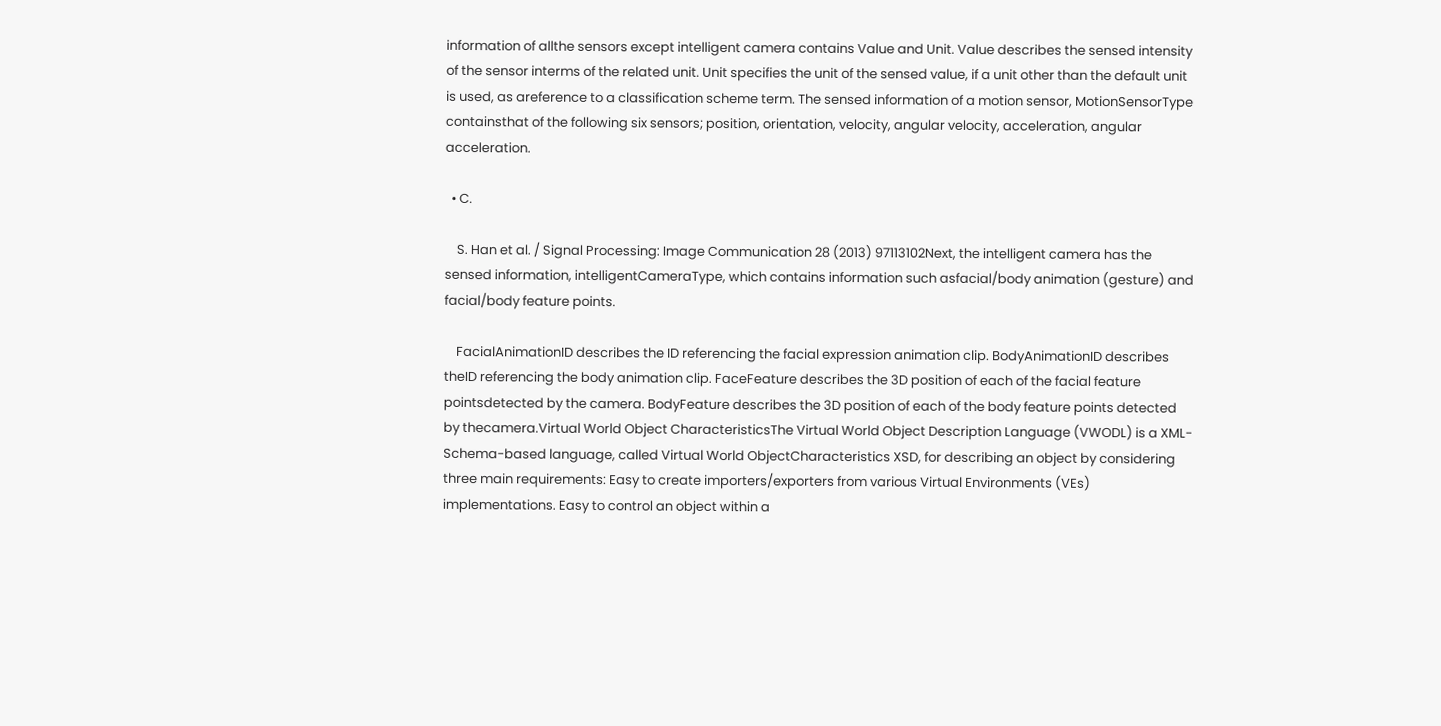information of allthe sensors except intelligent camera contains Value and Unit. Value describes the sensed intensity of the sensor interms of the related unit. Unit specifies the unit of the sensed value, if a unit other than the default unit is used, as areference to a classification scheme term. The sensed information of a motion sensor, MotionSensorType containsthat of the following six sensors; position, orientation, velocity, angular velocity, acceleration, angular acceleration.

  • C.

    S. Han et al. / Signal Processing: Image Communication 28 (2013) 97113102Next, the intelligent camera has the sensed information, intelligentCameraType, which contains information such asfacial/body animation (gesture) and facial/body feature points.

    FacialAnimationID describes the ID referencing the facial expression animation clip. BodyAnimationID describes theID referencing the body animation clip. FaceFeature describes the 3D position of each of the facial feature pointsdetected by the camera. BodyFeature describes the 3D position of each of the body feature points detected by thecamera.Virtual World Object CharacteristicsThe Virtual World Object Description Language (VWODL) is a XML-Schema-based language, called Virtual World ObjectCharacteristics XSD, for describing an object by considering three main requirements: Easy to create importers/exporters from various Virtual Environments (VEs) implementations. Easy to control an object within a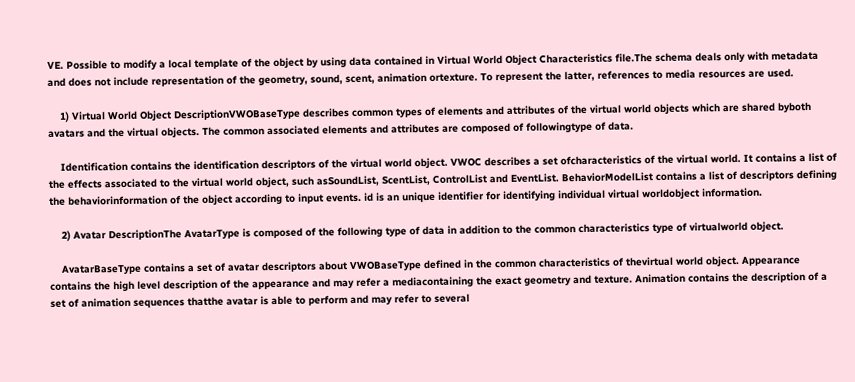VE. Possible to modify a local template of the object by using data contained in Virtual World Object Characteristics file.The schema deals only with metadata and does not include representation of the geometry, sound, scent, animation ortexture. To represent the latter, references to media resources are used.

    1) Virtual World Object DescriptionVWOBaseType describes common types of elements and attributes of the virtual world objects which are shared byboth avatars and the virtual objects. The common associated elements and attributes are composed of followingtype of data.

    Identification contains the identification descriptors of the virtual world object. VWOC describes a set ofcharacteristics of the virtual world. It contains a list of the effects associated to the virtual world object, such asSoundList, ScentList, ControlList and EventList. BehaviorModelList contains a list of descriptors defining the behaviorinformation of the object according to input events. id is an unique identifier for identifying individual virtual worldobject information.

    2) Avatar DescriptionThe AvatarType is composed of the following type of data in addition to the common characteristics type of virtualworld object.

    AvatarBaseType contains a set of avatar descriptors about VWOBaseType defined in the common characteristics of thevirtual world object. Appearance contains the high level description of the appearance and may refer a mediacontaining the exact geometry and texture. Animation contains the description of a set of animation sequences thatthe avatar is able to perform and may refer to several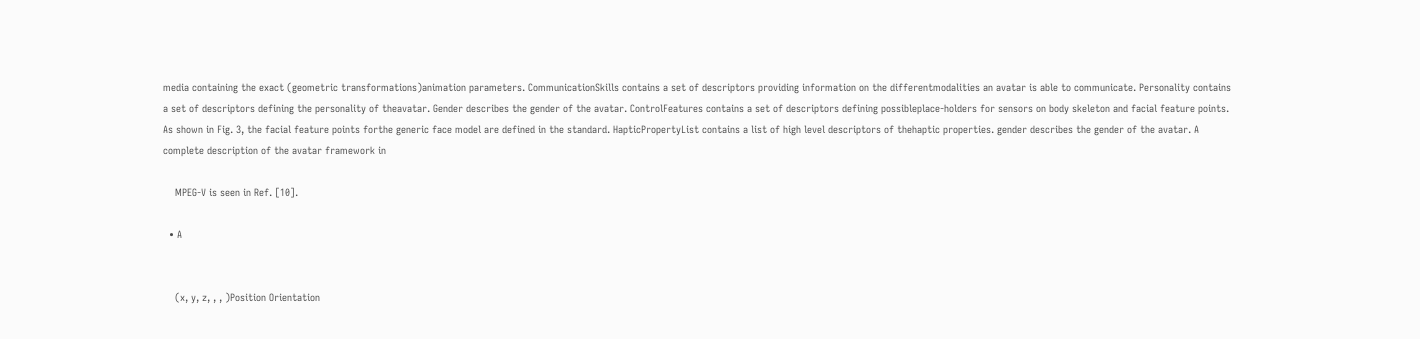media containing the exact (geometric transformations)animation parameters. CommunicationSkills contains a set of descriptors providing information on the differentmodalities an avatar is able to communicate. Personality contains a set of descriptors defining the personality of theavatar. Gender describes the gender of the avatar. ControlFeatures contains a set of descriptors defining possibleplace-holders for sensors on body skeleton and facial feature points. As shown in Fig. 3, the facial feature points forthe generic face model are defined in the standard. HapticPropertyList contains a list of high level descriptors of thehaptic properties. gender describes the gender of the avatar. A complete description of the avatar framework in

    MPEG-V is seen in Ref. [10].

  • A


    (x, y, z, , , )Position Orientation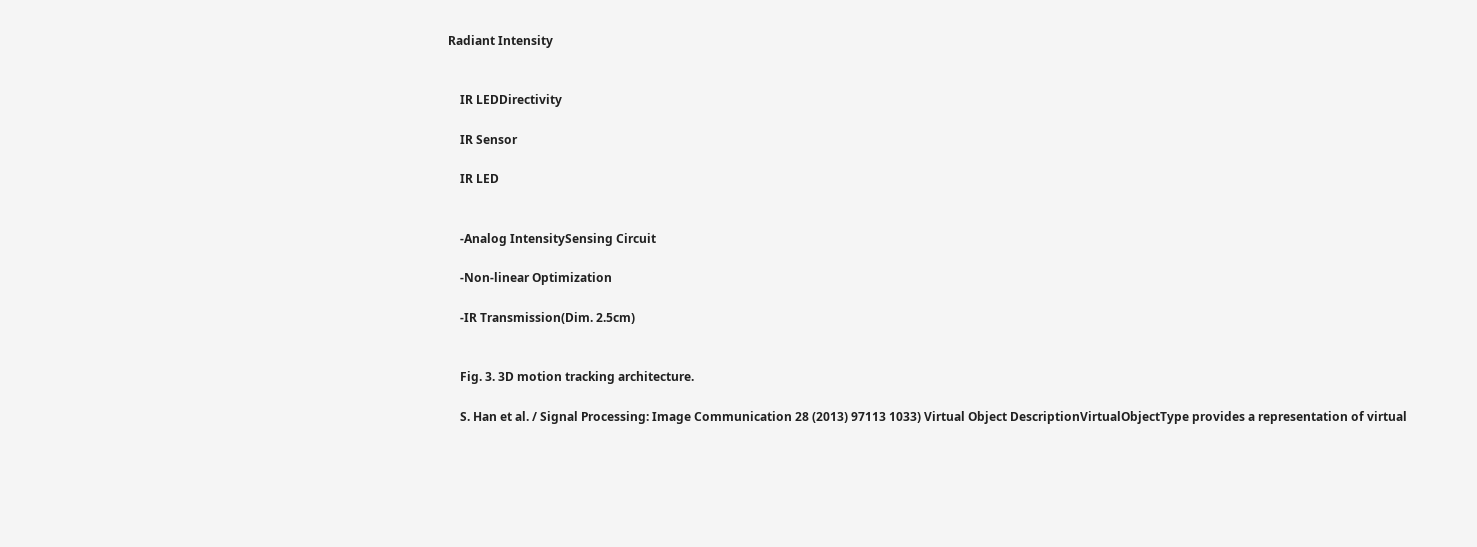Radiant Intensity


    IR LEDDirectivity

    IR Sensor

    IR LED


    -Analog IntensitySensing Circuit

    -Non-linear Optimization

    -IR Transmission(Dim. 2.5cm)


    Fig. 3. 3D motion tracking architecture.

    S. Han et al. / Signal Processing: Image Communication 28 (2013) 97113 1033) Virtual Object DescriptionVirtualObjectType provides a representation of virtual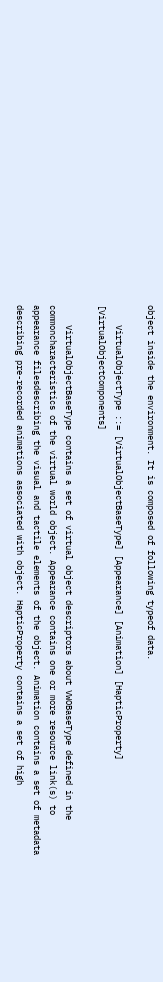object inside the environment. It is composed of following typeof data.

    VirtualObjectType ::= [VirtualObjectBaseType] [Appearance] [Animation] [HapticProperty] [VirtualObjectComponents]

    VirtualObjectBaseType contains a set of virtual object descriptors about VWOBaseType defined in the commoncharacteristics of the virtual world object. Appearance contains one or more resource link(s) to appearance filesdescribing the visual and tactile elements of the object. Animation contains a set of metadata describing pre-recorded animations associated with object. HapticProperty contains a set of high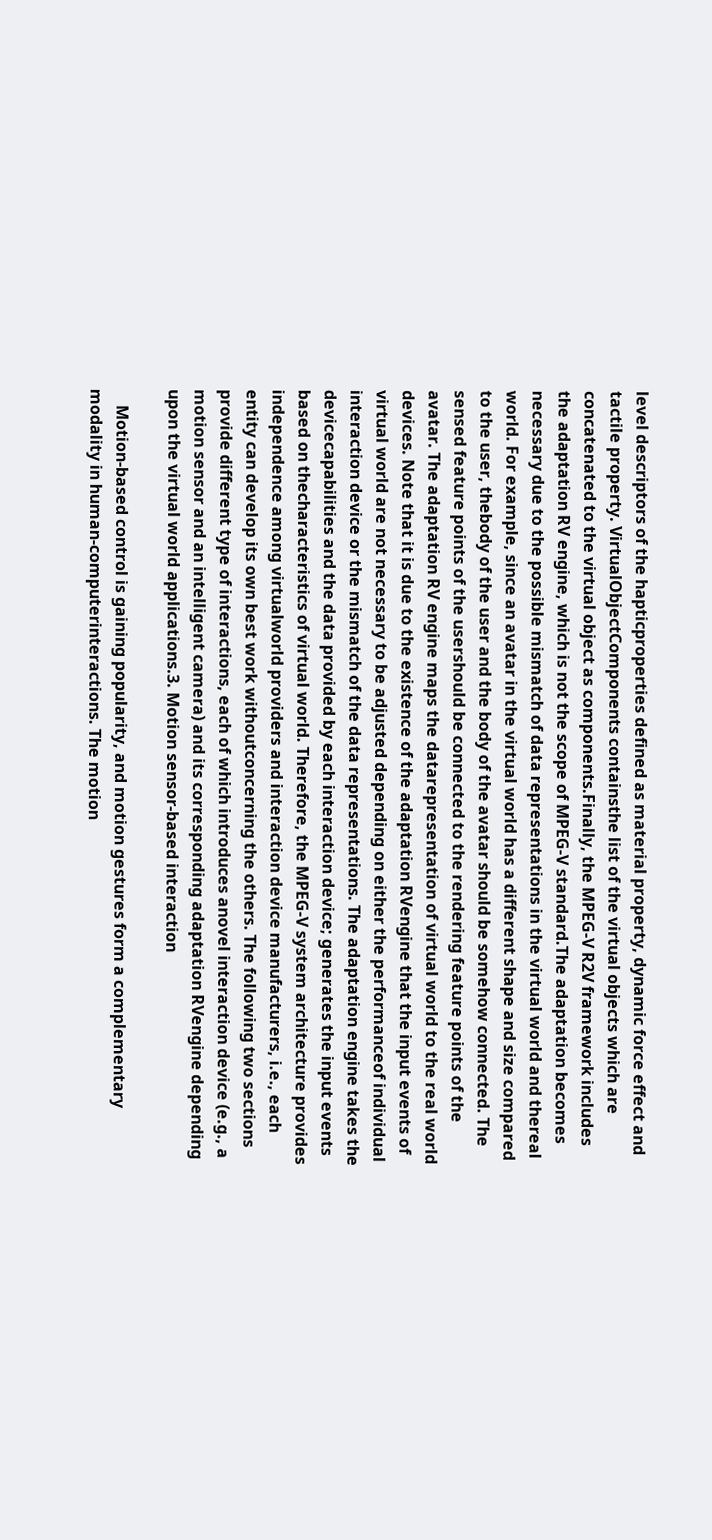level descriptors of the hapticproperties defined as material property, dynamic force effect and tactile property. VirtualObjectComponents containsthe list of the virtual objects which are concatenated to the virtual object as components.Finally, the MPEG-V R2V framework includes the adaptation RV engine, which is not the scope of MPEG-V standard.The adaptation becomes necessary due to the possible mismatch of data representations in the virtual world and thereal world. For example, since an avatar in the virtual world has a different shape and size compared to the user, thebody of the user and the body of the avatar should be somehow connected. The sensed feature points of the usershould be connected to the rendering feature points of the avatar. The adaptation RV engine maps the datarepresentation of virtual world to the real world devices. Note that it is due to the existence of the adaptation RVengine that the input events of virtual world are not necessary to be adjusted depending on either the performanceof individual interaction device or the mismatch of the data representations. The adaptation engine takes the devicecapabilities and the data provided by each interaction device; generates the input events based on thecharacteristics of virtual world. Therefore, the MPEG-V system architecture provides independence among virtualworld providers and interaction device manufacturers, i.e., each entity can develop its own best work withoutconcerning the others. The following two sections provide different type of interactions, each of which introduces anovel interaction device (e.g., a motion sensor and an intelligent camera) and its corresponding adaptation RVengine depending upon the virtual world applications.3. Motion sensor-based interaction

    Motion-based control is gaining popularity, and motion gestures form a complementary modality in human-computerinteractions. The motion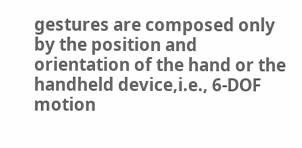gestures are composed only by the position and orientation of the hand or the handheld device,i.e., 6-DOF motion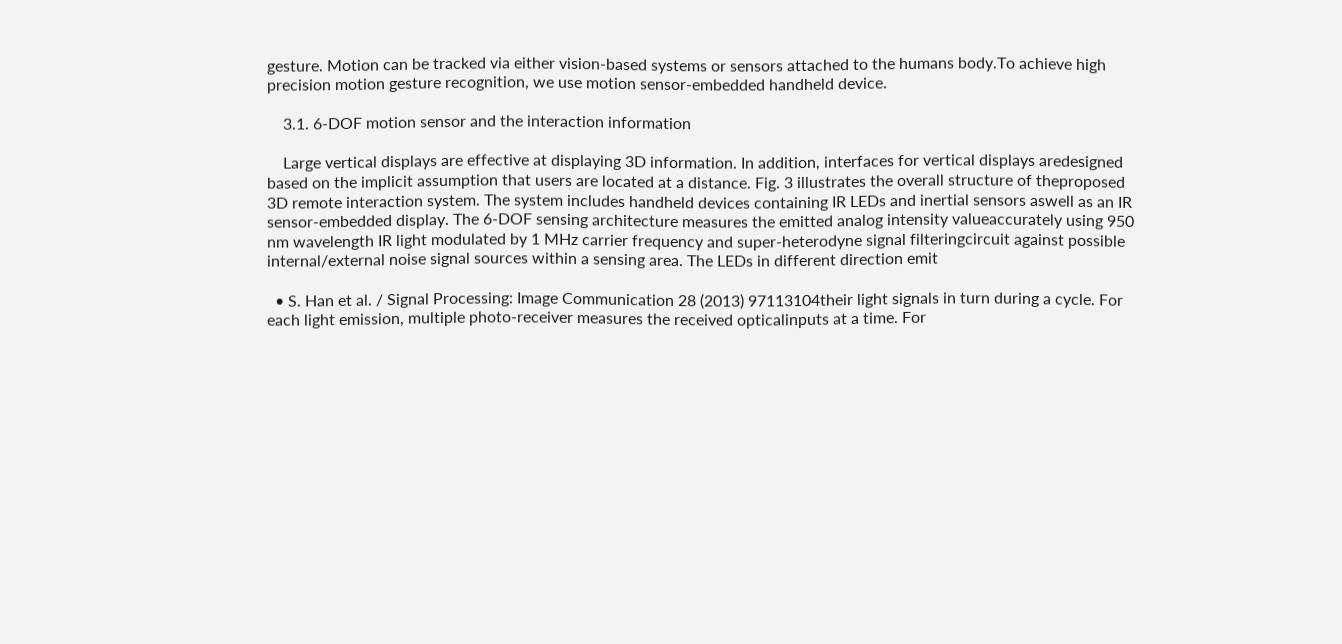gesture. Motion can be tracked via either vision-based systems or sensors attached to the humans body.To achieve high precision motion gesture recognition, we use motion sensor-embedded handheld device.

    3.1. 6-DOF motion sensor and the interaction information

    Large vertical displays are effective at displaying 3D information. In addition, interfaces for vertical displays aredesigned based on the implicit assumption that users are located at a distance. Fig. 3 illustrates the overall structure of theproposed 3D remote interaction system. The system includes handheld devices containing IR LEDs and inertial sensors aswell as an IR sensor-embedded display. The 6-DOF sensing architecture measures the emitted analog intensity valueaccurately using 950 nm wavelength IR light modulated by 1 MHz carrier frequency and super-heterodyne signal filteringcircuit against possible internal/external noise signal sources within a sensing area. The LEDs in different direction emit

  • S. Han et al. / Signal Processing: Image Communication 28 (2013) 97113104their light signals in turn during a cycle. For each light emission, multiple photo-receiver measures the received opticalinputs at a time. For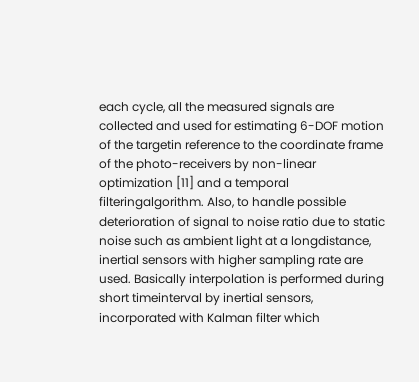each cycle, all the measured signals are collected and used for estimating 6-DOF motion of the targetin reference to the coordinate frame of the photo-receivers by non-linear optimization [11] and a temporal filteringalgorithm. Also, to handle possible deterioration of signal to noise ratio due to static noise such as ambient light at a longdistance, inertial sensors with higher sampling rate are used. Basically interpolation is performed during short timeinterval by inertial sensors, incorporated with Kalman filter which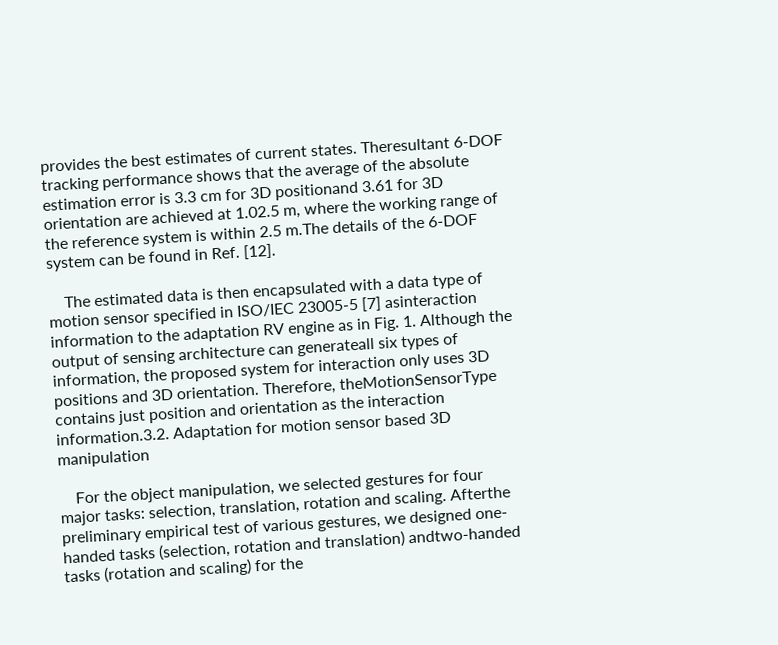provides the best estimates of current states. Theresultant 6-DOF tracking performance shows that the average of the absolute estimation error is 3.3 cm for 3D positionand 3.61 for 3D orientation are achieved at 1.02.5 m, where the working range of the reference system is within 2.5 m.The details of the 6-DOF system can be found in Ref. [12].

    The estimated data is then encapsulated with a data type of motion sensor specified in ISO/IEC 23005-5 [7] asinteraction information to the adaptation RV engine as in Fig. 1. Although the output of sensing architecture can generateall six types of information, the proposed system for interaction only uses 3D positions and 3D orientation. Therefore, theMotionSensorType contains just position and orientation as the interaction information.3.2. Adaptation for motion sensor based 3D manipulation

    For the object manipulation, we selected gestures for four major tasks: selection, translation, rotation and scaling. Afterthe preliminary empirical test of various gestures, we designed one-handed tasks (selection, rotation and translation) andtwo-handed tasks (rotation and scaling) for the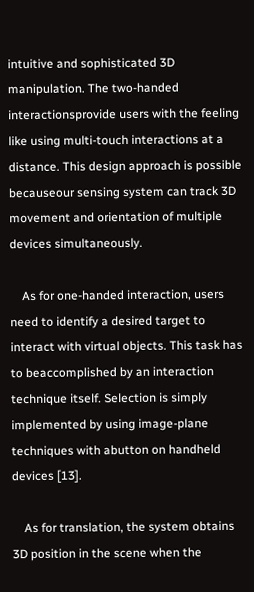intuitive and sophisticated 3D manipulation. The two-handed interactionsprovide users with the feeling like using multi-touch interactions at a distance. This design approach is possible becauseour sensing system can track 3D movement and orientation of multiple devices simultaneously.

    As for one-handed interaction, users need to identify a desired target to interact with virtual objects. This task has to beaccomplished by an interaction technique itself. Selection is simply implemented by using image-plane techniques with abutton on handheld devices [13].

    As for translation, the system obtains 3D position in the scene when the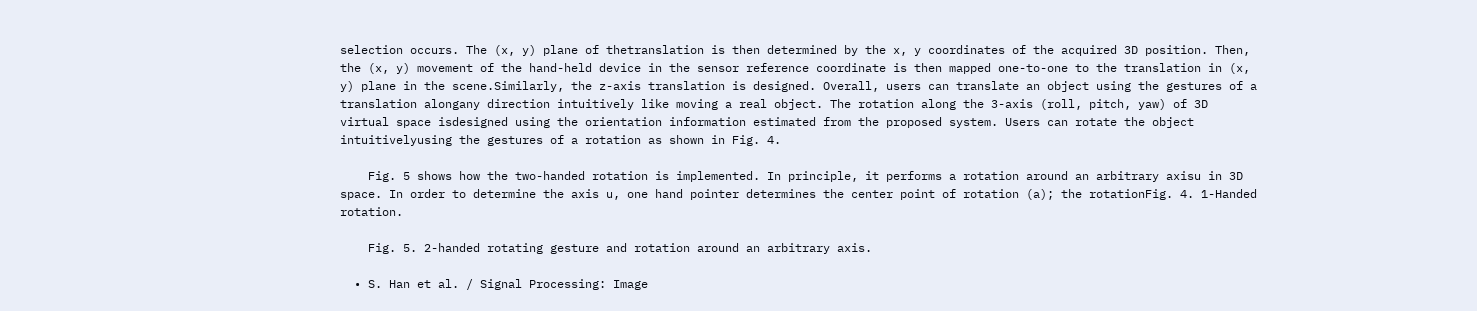selection occurs. The (x, y) plane of thetranslation is then determined by the x, y coordinates of the acquired 3D position. Then, the (x, y) movement of the hand-held device in the sensor reference coordinate is then mapped one-to-one to the translation in (x, y) plane in the scene.Similarly, the z-axis translation is designed. Overall, users can translate an object using the gestures of a translation alongany direction intuitively like moving a real object. The rotation along the 3-axis (roll, pitch, yaw) of 3D virtual space isdesigned using the orientation information estimated from the proposed system. Users can rotate the object intuitivelyusing the gestures of a rotation as shown in Fig. 4.

    Fig. 5 shows how the two-handed rotation is implemented. In principle, it performs a rotation around an arbitrary axisu in 3D space. In order to determine the axis u, one hand pointer determines the center point of rotation (a); the rotationFig. 4. 1-Handed rotation.

    Fig. 5. 2-handed rotating gesture and rotation around an arbitrary axis.

  • S. Han et al. / Signal Processing: Image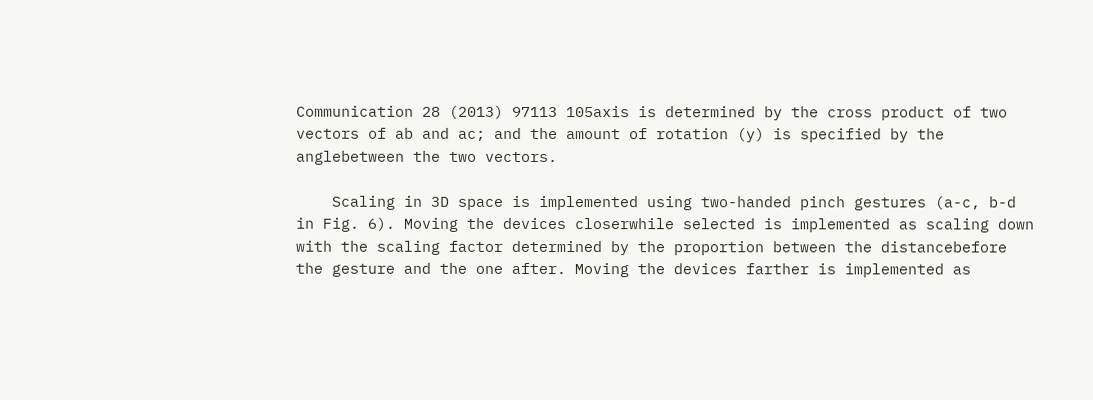Communication 28 (2013) 97113 105axis is determined by the cross product of two vectors of ab and ac; and the amount of rotation (y) is specified by the anglebetween the two vectors.

    Scaling in 3D space is implemented using two-handed pinch gestures (a-c, b-d in Fig. 6). Moving the devices closerwhile selected is implemented as scaling down with the scaling factor determined by the proportion between the distancebefore the gesture and the one after. Moving the devices farther is implemented as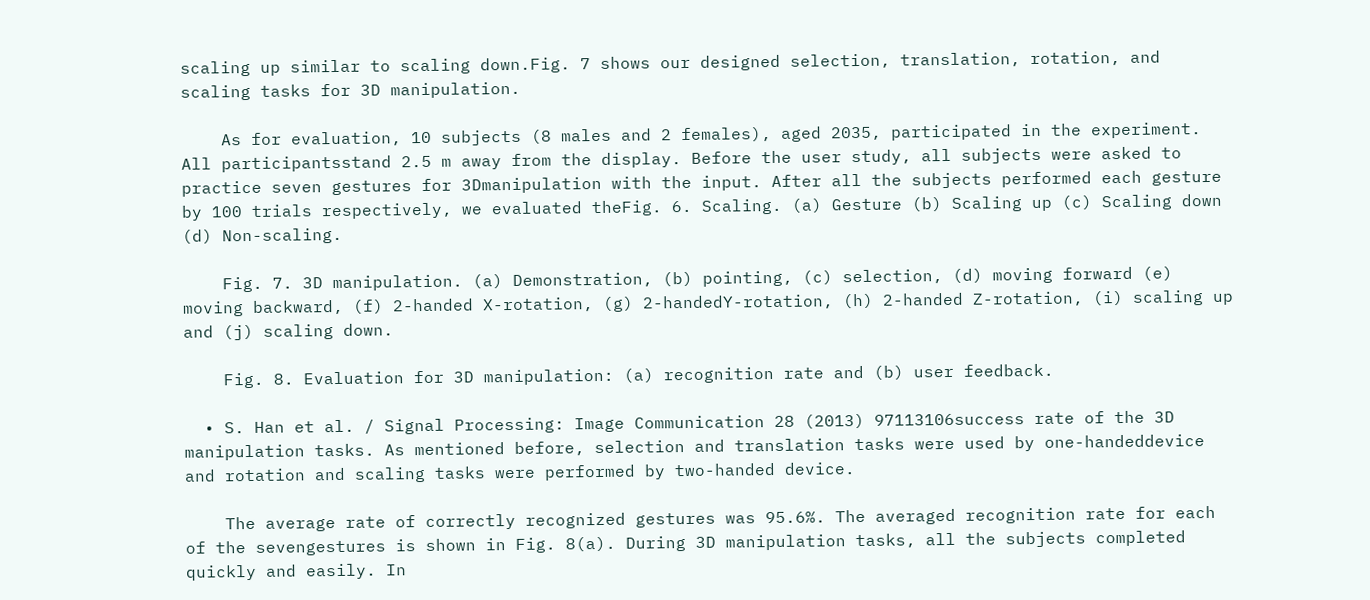scaling up similar to scaling down.Fig. 7 shows our designed selection, translation, rotation, and scaling tasks for 3D manipulation.

    As for evaluation, 10 subjects (8 males and 2 females), aged 2035, participated in the experiment. All participantsstand 2.5 m away from the display. Before the user study, all subjects were asked to practice seven gestures for 3Dmanipulation with the input. After all the subjects performed each gesture by 100 trials respectively, we evaluated theFig. 6. Scaling. (a) Gesture (b) Scaling up (c) Scaling down (d) Non-scaling.

    Fig. 7. 3D manipulation. (a) Demonstration, (b) pointing, (c) selection, (d) moving forward (e) moving backward, (f) 2-handed X-rotation, (g) 2-handedY-rotation, (h) 2-handed Z-rotation, (i) scaling up and (j) scaling down.

    Fig. 8. Evaluation for 3D manipulation: (a) recognition rate and (b) user feedback.

  • S. Han et al. / Signal Processing: Image Communication 28 (2013) 97113106success rate of the 3D manipulation tasks. As mentioned before, selection and translation tasks were used by one-handeddevice and rotation and scaling tasks were performed by two-handed device.

    The average rate of correctly recognized gestures was 95.6%. The averaged recognition rate for each of the sevengestures is shown in Fig. 8(a). During 3D manipulation tasks, all the subjects completed quickly and easily. In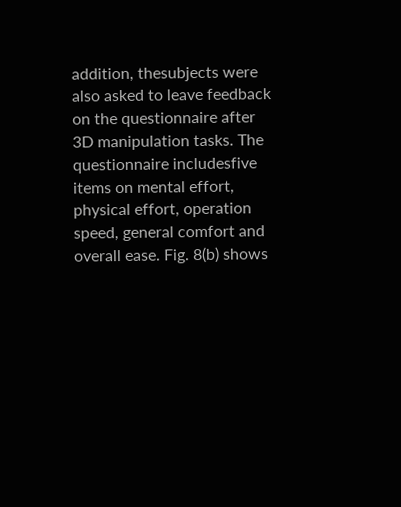addition, thesubjects were also asked to leave feedback on the questionnaire after 3D manipulation tasks. The questionnaire includesfive items on mental effort, physical effort, operation speed, general comfort and overall ease. Fig. 8(b) shows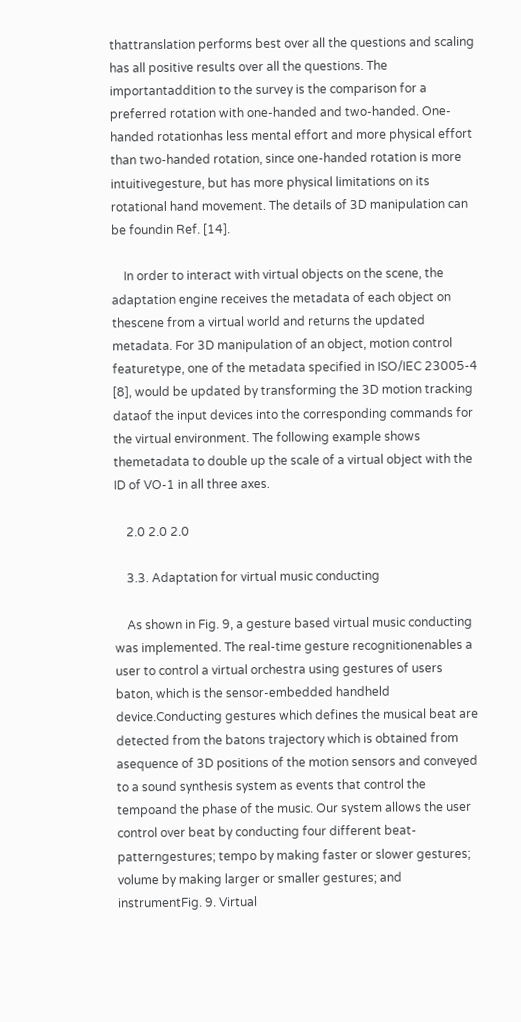thattranslation performs best over all the questions and scaling has all positive results over all the questions. The importantaddition to the survey is the comparison for a preferred rotation with one-handed and two-handed. One-handed rotationhas less mental effort and more physical effort than two-handed rotation, since one-handed rotation is more intuitivegesture, but has more physical limitations on its rotational hand movement. The details of 3D manipulation can be foundin Ref. [14].

    In order to interact with virtual objects on the scene, the adaptation engine receives the metadata of each object on thescene from a virtual world and returns the updated metadata. For 3D manipulation of an object, motion control featuretype, one of the metadata specified in ISO/IEC 23005-4 [8], would be updated by transforming the 3D motion tracking dataof the input devices into the corresponding commands for the virtual environment. The following example shows themetadata to double up the scale of a virtual object with the ID of VO-1 in all three axes.

    2.0 2.0 2.0

    3.3. Adaptation for virtual music conducting

    As shown in Fig. 9, a gesture based virtual music conducting was implemented. The real-time gesture recognitionenables a user to control a virtual orchestra using gestures of users baton, which is the sensor-embedded handheld device.Conducting gestures which defines the musical beat are detected from the batons trajectory which is obtained from asequence of 3D positions of the motion sensors and conveyed to a sound synthesis system as events that control the tempoand the phase of the music. Our system allows the user control over beat by conducting four different beat-patterngestures; tempo by making faster or slower gestures; volume by making larger or smaller gestures; and instrumentFig. 9. Virtual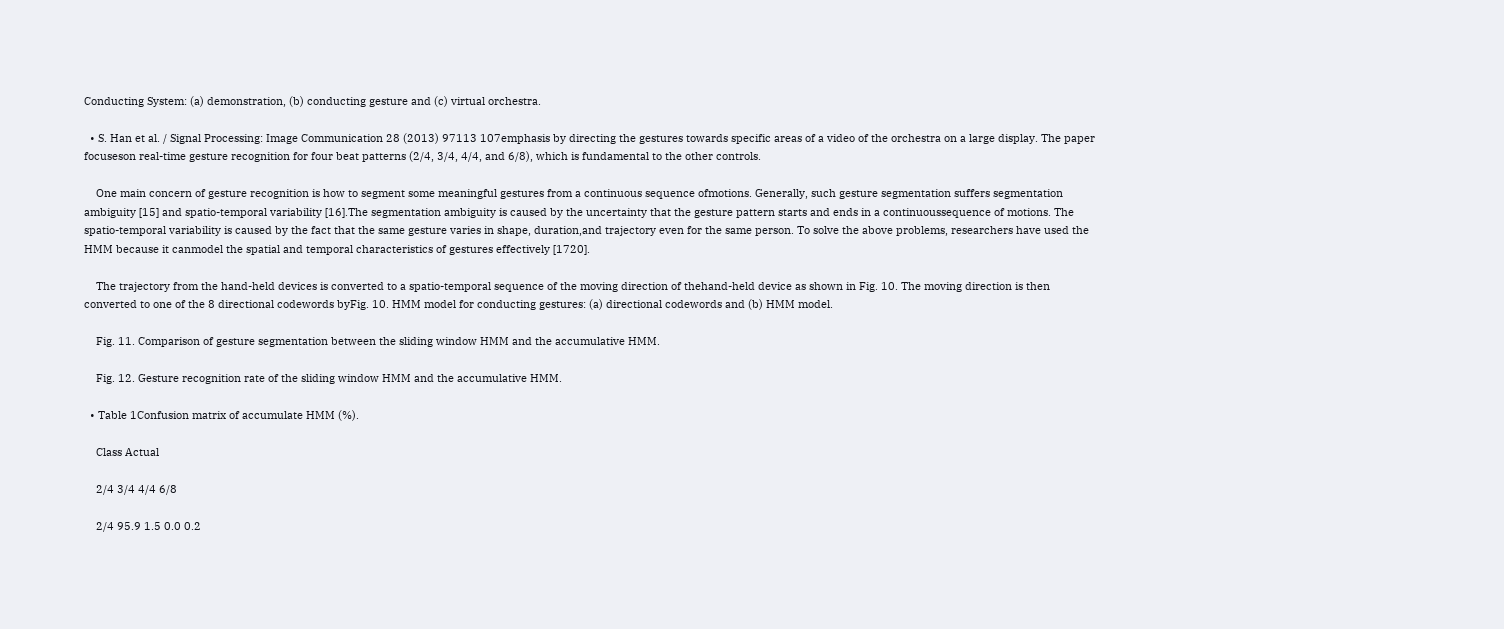Conducting System: (a) demonstration, (b) conducting gesture and (c) virtual orchestra.

  • S. Han et al. / Signal Processing: Image Communication 28 (2013) 97113 107emphasis by directing the gestures towards specific areas of a video of the orchestra on a large display. The paper focuseson real-time gesture recognition for four beat patterns (2/4, 3/4, 4/4, and 6/8), which is fundamental to the other controls.

    One main concern of gesture recognition is how to segment some meaningful gestures from a continuous sequence ofmotions. Generally, such gesture segmentation suffers segmentation ambiguity [15] and spatio-temporal variability [16].The segmentation ambiguity is caused by the uncertainty that the gesture pattern starts and ends in a continuoussequence of motions. The spatio-temporal variability is caused by the fact that the same gesture varies in shape, duration,and trajectory even for the same person. To solve the above problems, researchers have used the HMM because it canmodel the spatial and temporal characteristics of gestures effectively [1720].

    The trajectory from the hand-held devices is converted to a spatio-temporal sequence of the moving direction of thehand-held device as shown in Fig. 10. The moving direction is then converted to one of the 8 directional codewords byFig. 10. HMM model for conducting gestures: (a) directional codewords and (b) HMM model.

    Fig. 11. Comparison of gesture segmentation between the sliding window HMM and the accumulative HMM.

    Fig. 12. Gesture recognition rate of the sliding window HMM and the accumulative HMM.

  • Table 1Confusion matrix of accumulate HMM (%).

    Class Actual

    2/4 3/4 4/4 6/8

    2/4 95.9 1.5 0.0 0.2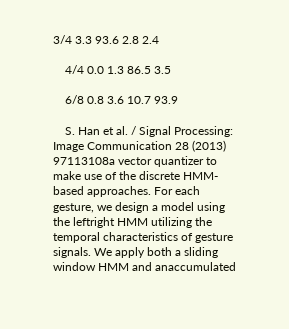3/4 3.3 93.6 2.8 2.4

    4/4 0.0 1.3 86.5 3.5

    6/8 0.8 3.6 10.7 93.9

    S. Han et al. / Signal Processing: Image Communication 28 (2013) 97113108a vector quantizer to make use of the discrete HMM-based approaches. For each gesture, we design a model using the leftright HMM utilizing the temporal characteristics of gesture signals. We apply both a sliding window HMM and anaccumulated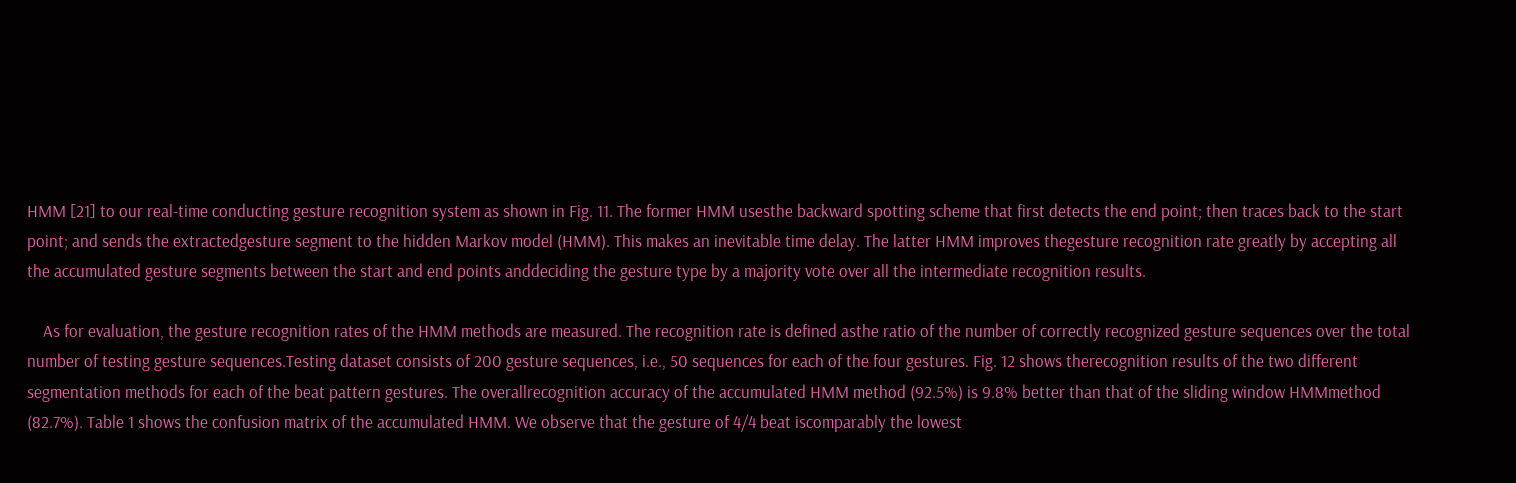HMM [21] to our real-time conducting gesture recognition system as shown in Fig. 11. The former HMM usesthe backward spotting scheme that first detects the end point; then traces back to the start point; and sends the extractedgesture segment to the hidden Markov model (HMM). This makes an inevitable time delay. The latter HMM improves thegesture recognition rate greatly by accepting all the accumulated gesture segments between the start and end points anddeciding the gesture type by a majority vote over all the intermediate recognition results.

    As for evaluation, the gesture recognition rates of the HMM methods are measured. The recognition rate is defined asthe ratio of the number of correctly recognized gesture sequences over the total number of testing gesture sequences.Testing dataset consists of 200 gesture sequences, i.e., 50 sequences for each of the four gestures. Fig. 12 shows therecognition results of the two different segmentation methods for each of the beat pattern gestures. The overallrecognition accuracy of the accumulated HMM method (92.5%) is 9.8% better than that of the sliding window HMMmethod (82.7%). Table 1 shows the confusion matrix of the accumulated HMM. We observe that the gesture of 4/4 beat iscomparably the lowest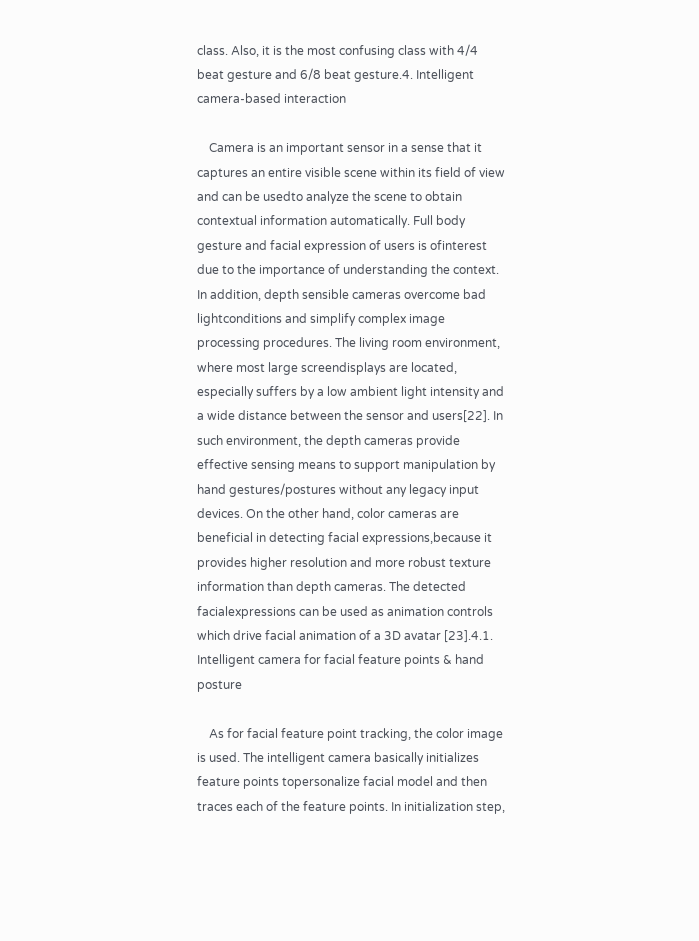class. Also, it is the most confusing class with 4/4 beat gesture and 6/8 beat gesture.4. Intelligent camera-based interaction

    Camera is an important sensor in a sense that it captures an entire visible scene within its field of view and can be usedto analyze the scene to obtain contextual information automatically. Full body gesture and facial expression of users is ofinterest due to the importance of understanding the context. In addition, depth sensible cameras overcome bad lightconditions and simplify complex image processing procedures. The living room environment, where most large screendisplays are located, especially suffers by a low ambient light intensity and a wide distance between the sensor and users[22]. In such environment, the depth cameras provide effective sensing means to support manipulation by hand gestures/postures without any legacy input devices. On the other hand, color cameras are beneficial in detecting facial expressions,because it provides higher resolution and more robust texture information than depth cameras. The detected facialexpressions can be used as animation controls which drive facial animation of a 3D avatar [23].4.1. Intelligent camera for facial feature points & hand posture

    As for facial feature point tracking, the color image is used. The intelligent camera basically initializes feature points topersonalize facial model and then traces each of the feature points. In initialization step,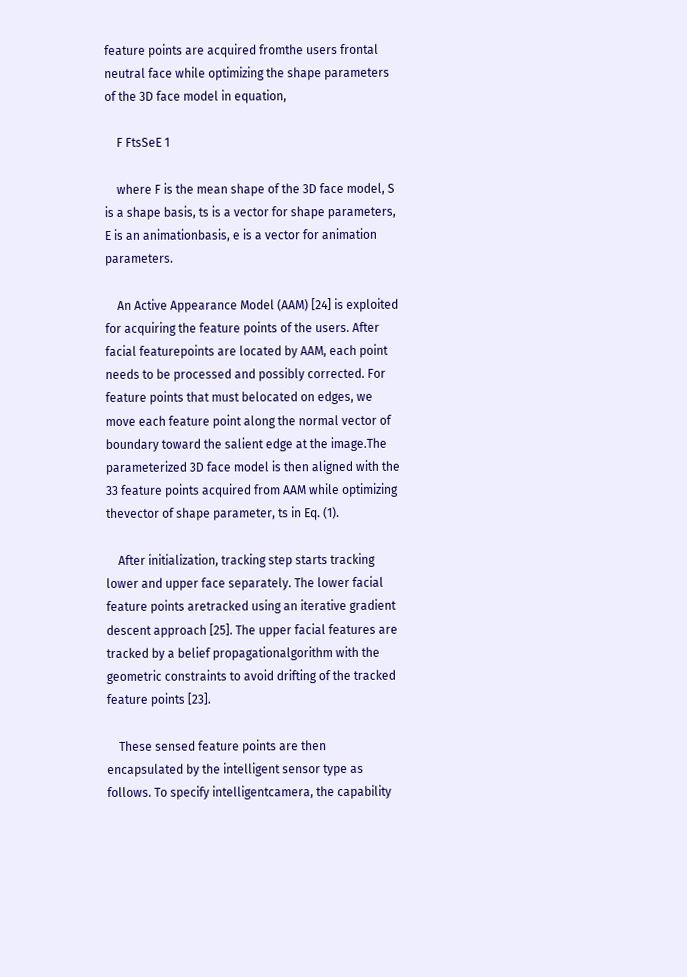feature points are acquired fromthe users frontal neutral face while optimizing the shape parameters of the 3D face model in equation,

    F FtsSeE 1

    where F is the mean shape of the 3D face model, S is a shape basis, ts is a vector for shape parameters, E is an animationbasis, e is a vector for animation parameters.

    An Active Appearance Model (AAM) [24] is exploited for acquiring the feature points of the users. After facial featurepoints are located by AAM, each point needs to be processed and possibly corrected. For feature points that must belocated on edges, we move each feature point along the normal vector of boundary toward the salient edge at the image.The parameterized 3D face model is then aligned with the 33 feature points acquired from AAM while optimizing thevector of shape parameter, ts in Eq. (1).

    After initialization, tracking step starts tracking lower and upper face separately. The lower facial feature points aretracked using an iterative gradient descent approach [25]. The upper facial features are tracked by a belief propagationalgorithm with the geometric constraints to avoid drifting of the tracked feature points [23].

    These sensed feature points are then encapsulated by the intelligent sensor type as follows. To specify intelligentcamera, the capability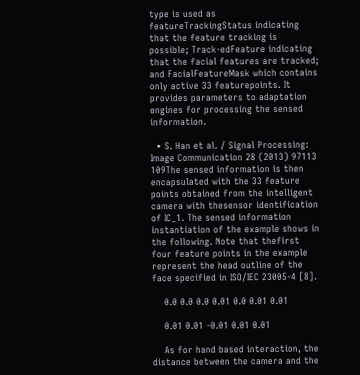type is used as featureTrackingStatus indicating that the feature tracking is possible; Track-edFeature indicating that the facial features are tracked; and FacialFeatureMask which contains only active 33 featurepoints. It provides parameters to adaptation engines for processing the sensed information.

  • S. Han et al. / Signal Processing: Image Communication 28 (2013) 97113 109The sensed information is then encapsulated with the 33 feature points obtained from the intelligent camera with thesensor identification of IC_1. The sensed information instantiation of the example shows in the following. Note that thefirst four feature points in the example represent the head outline of the face specified in ISO/IEC 23005-4 [8].

    0.0 0.0 0.0 0.01 0.0 0.01 0.01

    0.01 0.01 -0.01 0.01 0.01

    As for hand based interaction, the distance between the camera and the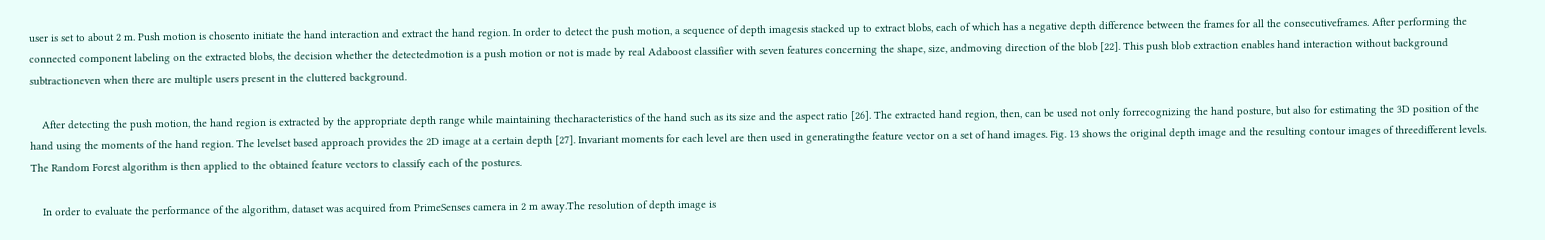user is set to about 2 m. Push motion is chosento initiate the hand interaction and extract the hand region. In order to detect the push motion, a sequence of depth imagesis stacked up to extract blobs, each of which has a negative depth difference between the frames for all the consecutiveframes. After performing the connected component labeling on the extracted blobs, the decision whether the detectedmotion is a push motion or not is made by real Adaboost classifier with seven features concerning the shape, size, andmoving direction of the blob [22]. This push blob extraction enables hand interaction without background subtractioneven when there are multiple users present in the cluttered background.

    After detecting the push motion, the hand region is extracted by the appropriate depth range while maintaining thecharacteristics of the hand such as its size and the aspect ratio [26]. The extracted hand region, then, can be used not only forrecognizing the hand posture, but also for estimating the 3D position of the hand using the moments of the hand region. The levelset based approach provides the 2D image at a certain depth [27]. Invariant moments for each level are then used in generatingthe feature vector on a set of hand images. Fig. 13 shows the original depth image and the resulting contour images of threedifferent levels. The Random Forest algorithm is then applied to the obtained feature vectors to classify each of the postures.

    In order to evaluate the performance of the algorithm, dataset was acquired from PrimeSenses camera in 2 m away.The resolution of depth image is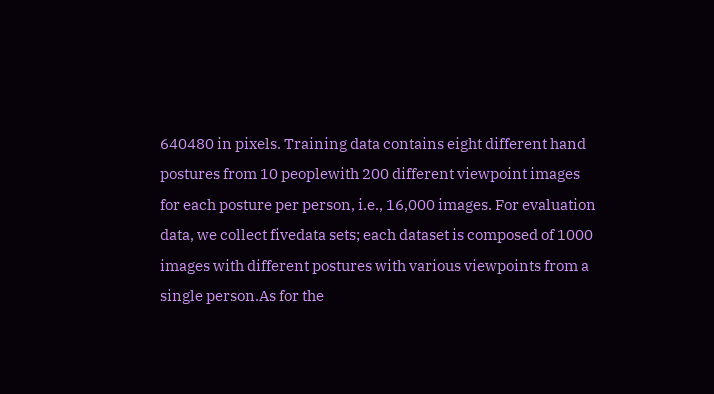640480 in pixels. Training data contains eight different hand postures from 10 peoplewith 200 different viewpoint images for each posture per person, i.e., 16,000 images. For evaluation data, we collect fivedata sets; each dataset is composed of 1000 images with different postures with various viewpoints from a single person.As for the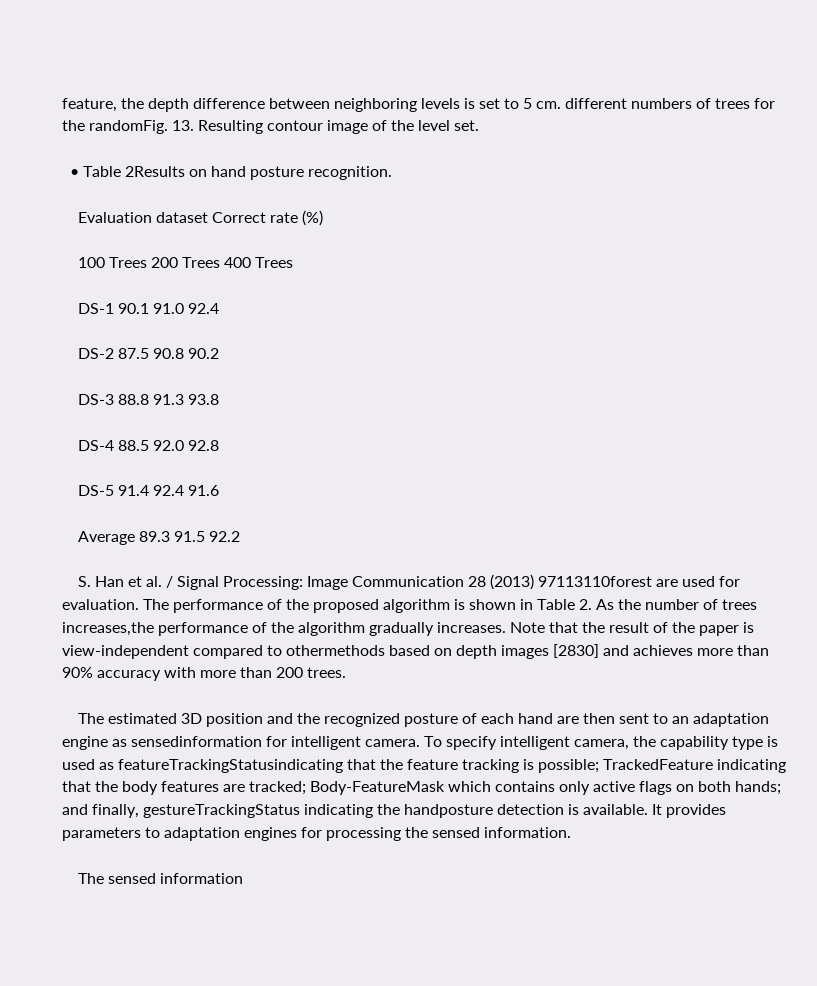feature, the depth difference between neighboring levels is set to 5 cm. different numbers of trees for the randomFig. 13. Resulting contour image of the level set.

  • Table 2Results on hand posture recognition.

    Evaluation dataset Correct rate (%)

    100 Trees 200 Trees 400 Trees

    DS-1 90.1 91.0 92.4

    DS-2 87.5 90.8 90.2

    DS-3 88.8 91.3 93.8

    DS-4 88.5 92.0 92.8

    DS-5 91.4 92.4 91.6

    Average 89.3 91.5 92.2

    S. Han et al. / Signal Processing: Image Communication 28 (2013) 97113110forest are used for evaluation. The performance of the proposed algorithm is shown in Table 2. As the number of trees increases,the performance of the algorithm gradually increases. Note that the result of the paper is view-independent compared to othermethods based on depth images [2830] and achieves more than 90% accuracy with more than 200 trees.

    The estimated 3D position and the recognized posture of each hand are then sent to an adaptation engine as sensedinformation for intelligent camera. To specify intelligent camera, the capability type is used as featureTrackingStatusindicating that the feature tracking is possible; TrackedFeature indicating that the body features are tracked; Body-FeatureMask which contains only active flags on both hands; and finally, gestureTrackingStatus indicating the handposture detection is available. It provides parameters to adaptation engines for processing the sensed information.

    The sensed information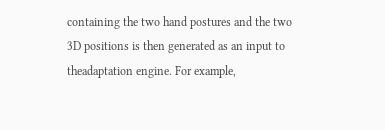containing the two hand postures and the two 3D positions is then generated as an input to theadaptation engine. For example,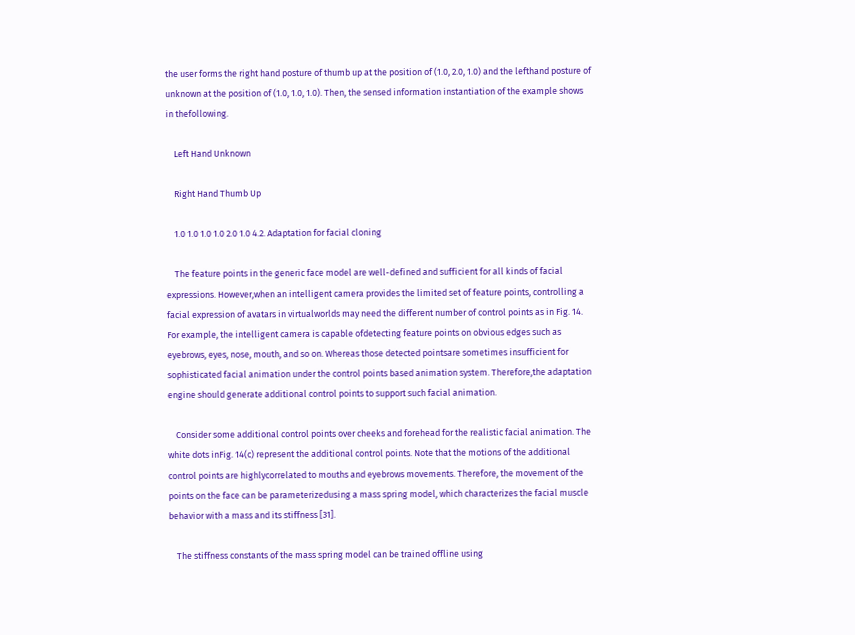the user forms the right hand posture of thumb up at the position of (1.0, 2.0, 1.0) and the lefthand posture of unknown at the position of (1.0, 1.0, 1.0). Then, the sensed information instantiation of the example shows in thefollowing.

    Left Hand Unknown

    Right Hand Thumb Up

    1.0 1.0 1.0 1.0 2.0 1.0 4.2. Adaptation for facial cloning

    The feature points in the generic face model are well-defined and sufficient for all kinds of facial expressions. However,when an intelligent camera provides the limited set of feature points, controlling a facial expression of avatars in virtualworlds may need the different number of control points as in Fig. 14. For example, the intelligent camera is capable ofdetecting feature points on obvious edges such as eyebrows, eyes, nose, mouth, and so on. Whereas those detected pointsare sometimes insufficient for sophisticated facial animation under the control points based animation system. Therefore,the adaptation engine should generate additional control points to support such facial animation.

    Consider some additional control points over cheeks and forehead for the realistic facial animation. The white dots inFig. 14(c) represent the additional control points. Note that the motions of the additional control points are highlycorrelated to mouths and eyebrows movements. Therefore, the movement of the points on the face can be parameterizedusing a mass spring model, which characterizes the facial muscle behavior with a mass and its stiffness [31].

    The stiffness constants of the mass spring model can be trained offline using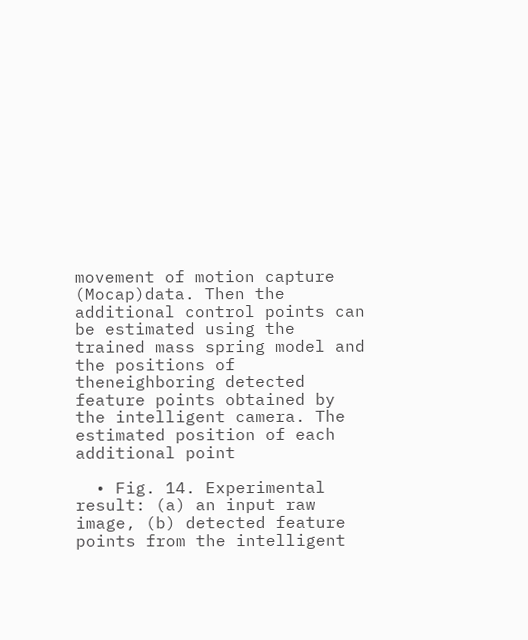movement of motion capture (Mocap)data. Then the additional control points can be estimated using the trained mass spring model and the positions of theneighboring detected feature points obtained by the intelligent camera. The estimated position of each additional point

  • Fig. 14. Experimental result: (a) an input raw image, (b) detected feature points from the intelligent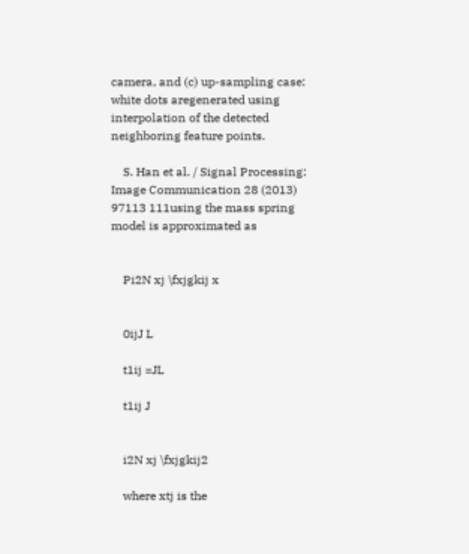camera, and (c) up-sampling case: white dots aregenerated using interpolation of the detected neighboring feature points.

    S. Han et al. / Signal Processing: Image Communication 28 (2013) 97113 111using the mass spring model is approximated as


    Pi2N xj \fxjgkij x


    0ijJ L

    t1ij =JL

    t1ij J


    i2N xj \fxjgkij2

    where xtj is the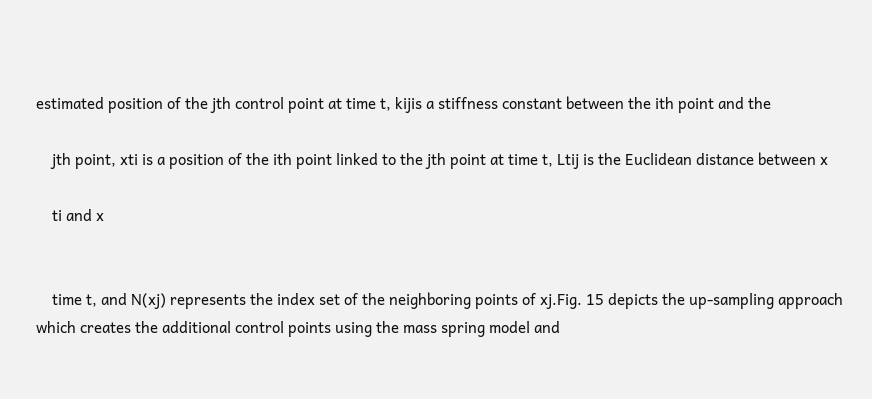estimated position of the jth control point at time t, kijis a stiffness constant between the ith point and the

    jth point, xti is a position of the ith point linked to the jth point at time t, Ltij is the Euclidean distance between x

    ti and x


    time t, and N(xj) represents the index set of the neighboring points of xj.Fig. 15 depicts the up-sampling approach which creates the additional control points using the mass spring model and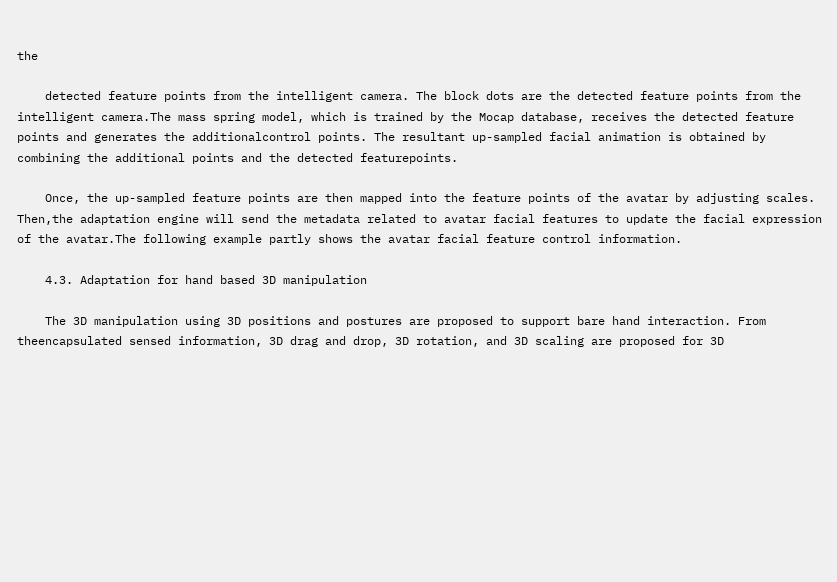the

    detected feature points from the intelligent camera. The block dots are the detected feature points from the intelligent camera.The mass spring model, which is trained by the Mocap database, receives the detected feature points and generates the additionalcontrol points. The resultant up-sampled facial animation is obtained by combining the additional points and the detected featurepoints.

    Once, the up-sampled feature points are then mapped into the feature points of the avatar by adjusting scales. Then,the adaptation engine will send the metadata related to avatar facial features to update the facial expression of the avatar.The following example partly shows the avatar facial feature control information.

    4.3. Adaptation for hand based 3D manipulation

    The 3D manipulation using 3D positions and postures are proposed to support bare hand interaction. From theencapsulated sensed information, 3D drag and drop, 3D rotation, and 3D scaling are proposed for 3D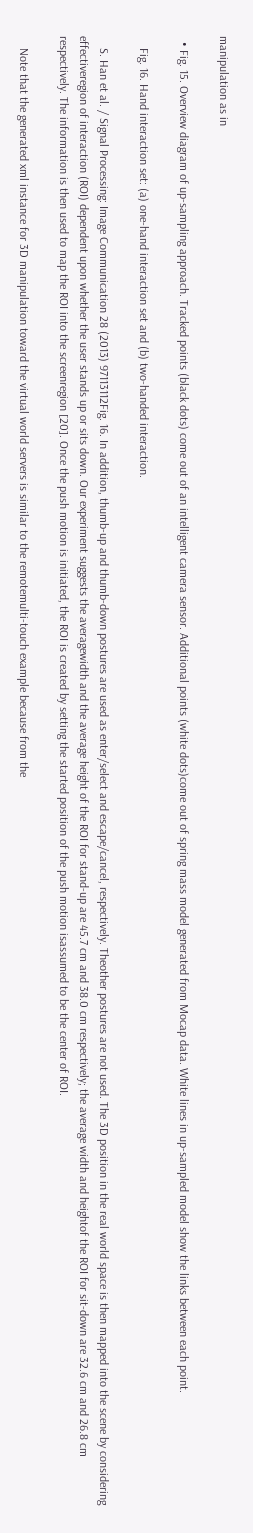manipulation as in

  • Fig. 15. Overview diagram of up-sampling approach. Tracked points (black dots) come out of an intelligent camera sensor. Additional points (white dots)come out of spring mass model generated from Mocap data. White lines in up-sampled model show the links between each point.

    Fig. 16. Hand interaction set: (a) one-hand interaction set and (b) two-handed interaction.

    S. Han et al. / Signal Processing: Image Communication 28 (2013) 97113112Fig. 16. In addition, thumb-up and thumb-down postures are used as enter/select and escape/cancel, respectively. Theother postures are not used. The 3D position in the real world space is then mapped into the scene by considering effectiveregion of interaction (ROI) dependent upon whether the user stands up or sits down. Our experiment suggests the averagewidth and the average height of the ROI for stand-up are 45.7 cm and 38.0 cm respectively; the average width and heightof the ROI for sit-down are 32.6 cm and 26.8 cm respectively. The information is then used to map the ROI into the screenregion [20]. Once the push motion is initiated, the ROI is created by setting the started position of the push motion isassumed to be the center of ROI.

    Note that the generated xml instance for 3D manipulation toward the virtual world servers is similar to the remotemulti-touch example because from the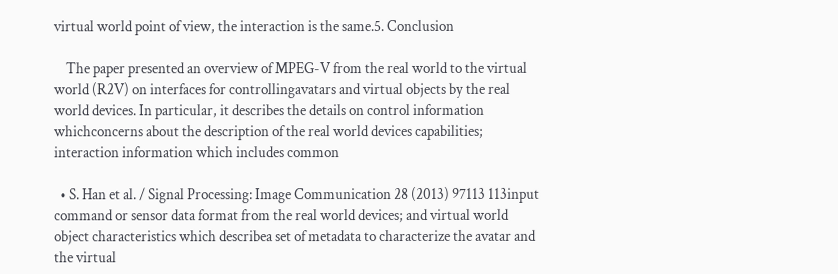virtual world point of view, the interaction is the same.5. Conclusion

    The paper presented an overview of MPEG-V from the real world to the virtual world (R2V) on interfaces for controllingavatars and virtual objects by the real world devices. In particular, it describes the details on control information whichconcerns about the description of the real world devices capabilities; interaction information which includes common

  • S. Han et al. / Signal Processing: Image Communication 28 (2013) 97113 113input command or sensor data format from the real world devices; and virtual world object characteristics which describea set of metadata to characterize the avatar and the virtual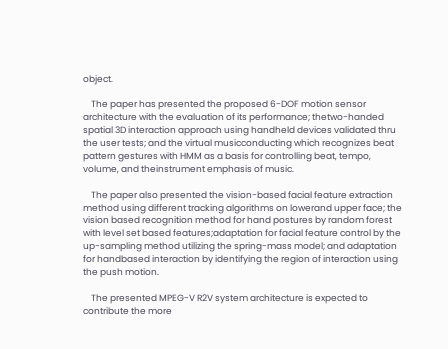object.

    The paper has presented the proposed 6-DOF motion sensor architecture with the evaluation of its performance; thetwo-handed spatial 3D interaction approach using handheld devices validated thru the user tests; and the virtual musicconducting which recognizes beat pattern gestures with HMM as a basis for controlling beat, tempo, volume, and theinstrument emphasis of music.

    The paper also presented the vision-based facial feature extraction method using different tracking algorithms on lowerand upper face; the vision based recognition method for hand postures by random forest with level set based features;adaptation for facial feature control by the up-sampling method utilizing the spring-mass model; and adaptation for handbased interaction by identifying the region of interaction using the push motion.

    The presented MPEG-V R2V system architecture is expected to contribute the more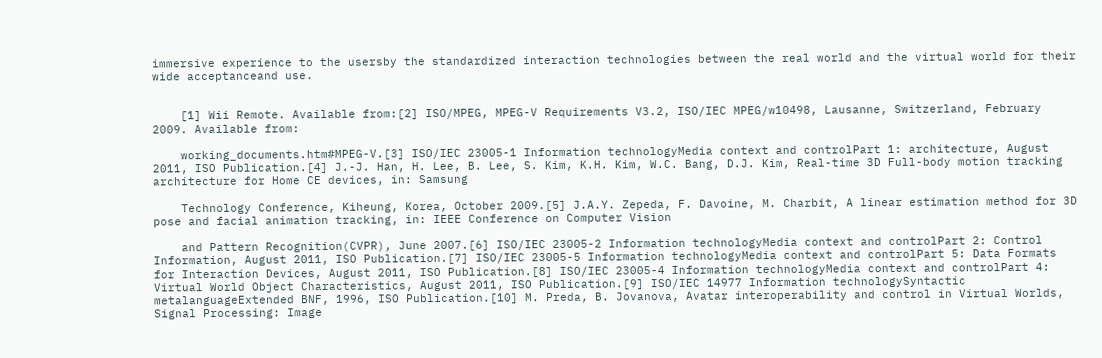immersive experience to the usersby the standardized interaction technologies between the real world and the virtual world for their wide acceptanceand use.


    [1] Wii Remote. Available from:[2] ISO/MPEG, MPEG-V Requirements V3.2, ISO/IEC MPEG/w10498, Lausanne, Switzerland, February 2009. Available from:

    working_documents.htm#MPEG-V.[3] ISO/IEC 23005-1 Information technologyMedia context and controlPart 1: architecture, August 2011, ISO Publication.[4] J.-J. Han, H. Lee, B. Lee, S. Kim, K.H. Kim, W.C. Bang, D.J. Kim, Real-time 3D Full-body motion tracking architecture for Home CE devices, in: Samsung

    Technology Conference, Kiheung, Korea, October 2009.[5] J.A.Y. Zepeda, F. Davoine, M. Charbit, A linear estimation method for 3D pose and facial animation tracking, in: IEEE Conference on Computer Vision

    and Pattern Recognition(CVPR), June 2007.[6] ISO/IEC 23005-2 Information technologyMedia context and controlPart 2: Control Information, August 2011, ISO Publication.[7] ISO/IEC 23005-5 Information technologyMedia context and controlPart 5: Data Formats for Interaction Devices, August 2011, ISO Publication.[8] ISO/IEC 23005-4 Information technologyMedia context and controlPart 4: Virtual World Object Characteristics, August 2011, ISO Publication.[9] ISO/IEC 14977 Information technologySyntactic metalanguageExtended BNF, 1996, ISO Publication.[10] M. Preda, B. Jovanova, Avatar interoperability and control in Virtual Worlds, Signal Processing: Image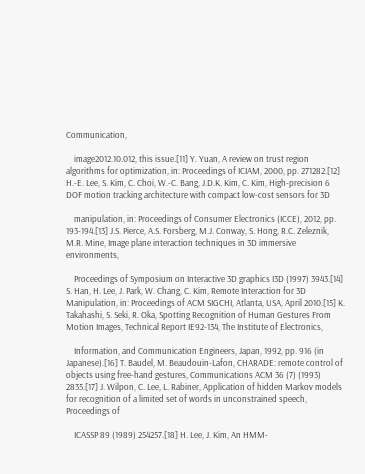Communication,

    image2012.10.012, this issue.[11] Y. Yuan, A review on trust region algorithms for optimization, in: Proceedings of ICIAM, 2000, pp. 271282.[12] H.-E. Lee, S. Kim, C. Choi, W.-C. Bang, J.D.K. Kim, C. Kim, High-precision 6 DOF motion tracking architecture with compact low-cost sensors for 3D

    manipulation, in: Proceedings of Consumer Electronics (ICCE), 2012, pp. 193-194.[13] J.S. Pierce, A.S. Forsberg, M.J. Conway, S. Hong, R.C. Zeleznik, M.R. Mine, Image plane interaction techniques in 3D immersive environments,

    Proceedings of Symposium on Interactive 3D graphics I3D (1997) 3943.[14] S. Han, H. Lee, J. Park, W. Chang, C. Kim, Remote Interaction for 3D Manipulation, in: Proceedings of ACM SIGCHI, Atlanta, USA, April 2010.[15] K. Takahashi, S. Seki, R. Oka, Spotting Recognition of Human Gestures From Motion Images, Technical Report IE92-134, The Institute of Electronics,

    Information, and Communication Engineers, Japan, 1992, pp. 916 (in Japanese).[16] T. Baudel, M. Beaudouin-Lafon, CHARADE: remote control of objects using free-hand gestures, Communications ACM 36 (7) (1993) 2835.[17] J. Wilpon, C. Lee, L. Rabiner, Application of hidden Markov models for recognition of a limited set of words in unconstrained speech, Proceedings of

    ICASSP 89 (1989) 254257.[18] H. Lee, J. Kim, An HMM-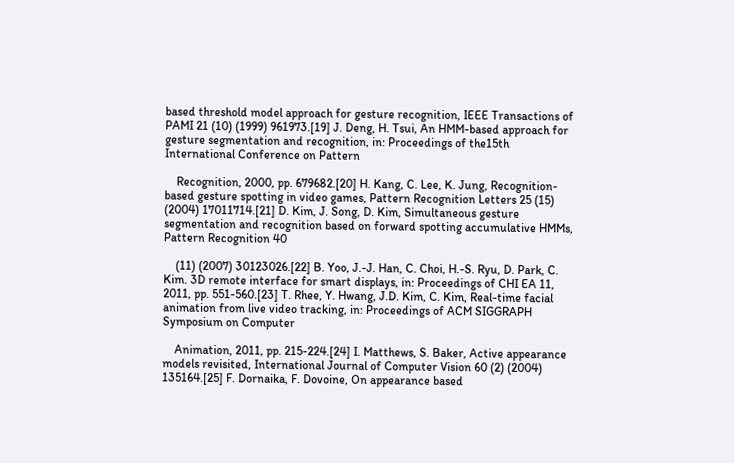based threshold model approach for gesture recognition, IEEE Transactions of PAMI 21 (10) (1999) 961973.[19] J. Deng, H. Tsui, An HMM-based approach for gesture segmentation and recognition, in: Proceedings of the15th International Conference on Pattern

    Recognition, 2000, pp. 679682.[20] H. Kang, C. Lee, K. Jung, Recognition-based gesture spotting in video games, Pattern Recognition Letters 25 (15) (2004) 17011714.[21] D. Kim, J. Song, D. Kim, Simultaneous gesture segmentation and recognition based on forward spotting accumulative HMMs, Pattern Recognition 40

    (11) (2007) 30123026.[22] B. Yoo, J.-J. Han, C. Choi, H.-S. Ryu, D. Park, C. Kim. 3D remote interface for smart displays, in: Proceedings of CHI EA 11, 2011, pp. 551-560.[23] T. Rhee, Y. Hwang, J.D. Kim, C. Kim, Real-time facial animation from live video tracking, in: Proceedings of ACM SIGGRAPH Symposium on Computer

    Animation, 2011, pp. 215-224.[24] I. Matthews, S. Baker, Active appearance models revisited, International Journal of Computer Vision 60 (2) (2004) 135164.[25] F. Dornaika, F. Dovoine, On appearance based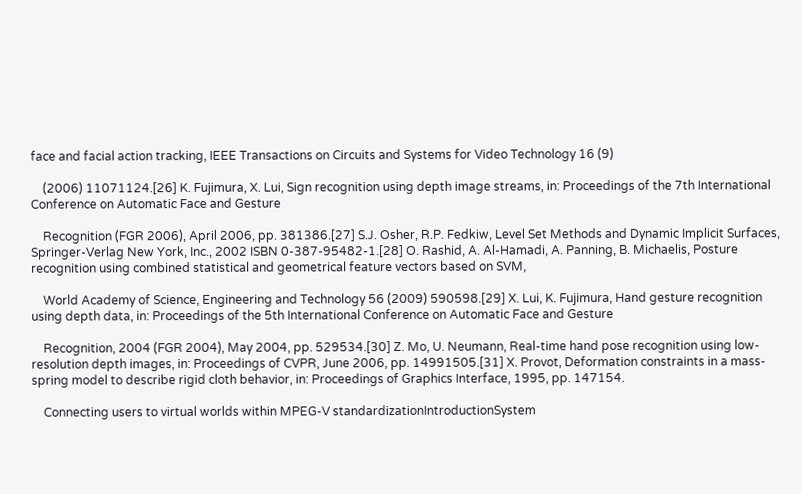face and facial action tracking, IEEE Transactions on Circuits and Systems for Video Technology 16 (9)

    (2006) 11071124.[26] K. Fujimura, X. Lui, Sign recognition using depth image streams, in: Proceedings of the 7th International Conference on Automatic Face and Gesture

    Recognition (FGR 2006), April 2006, pp. 381386.[27] S.J. Osher, R.P. Fedkiw, Level Set Methods and Dynamic Implicit Surfaces, Springer-Verlag New York, Inc., 2002 ISBN 0-387-95482-1.[28] O. Rashid, A. Al-Hamadi, A. Panning, B. Michaelis, Posture recognition using combined statistical and geometrical feature vectors based on SVM,

    World Academy of Science, Engineering and Technology 56 (2009) 590598.[29] X. Lui, K. Fujimura, Hand gesture recognition using depth data, in: Proceedings of the 5th International Conference on Automatic Face and Gesture

    Recognition, 2004 (FGR 2004), May 2004, pp. 529534.[30] Z. Mo, U. Neumann, Real-time hand pose recognition using low-resolution depth images, in: Proceedings of CVPR, June 2006, pp. 14991505.[31] X. Provot, Deformation constraints in a mass-spring model to describe rigid cloth behavior, in: Proceedings of Graphics Interface, 1995, pp. 147154.

    Connecting users to virtual worlds within MPEG-V standardizationIntroductionSystem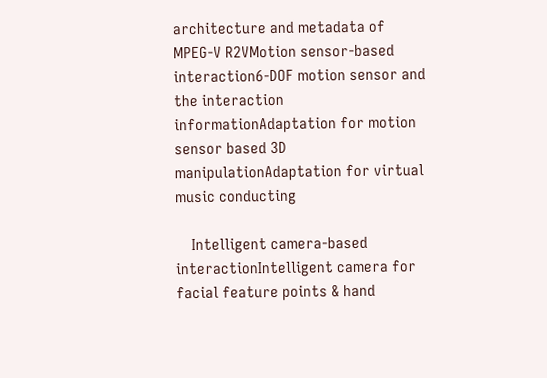architecture and metadata of MPEG-V R2VMotion sensor-based interaction6-DOF motion sensor and the interaction informationAdaptation for motion sensor based 3D manipulationAdaptation for virtual music conducting

    Intelligent camera-based interactionIntelligent camera for facial feature points & hand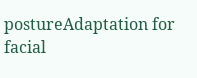postureAdaptation for facial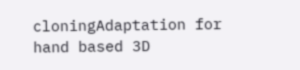cloningAdaptation for hand based 3D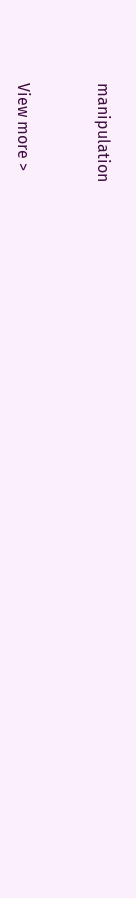manipulation



View more >